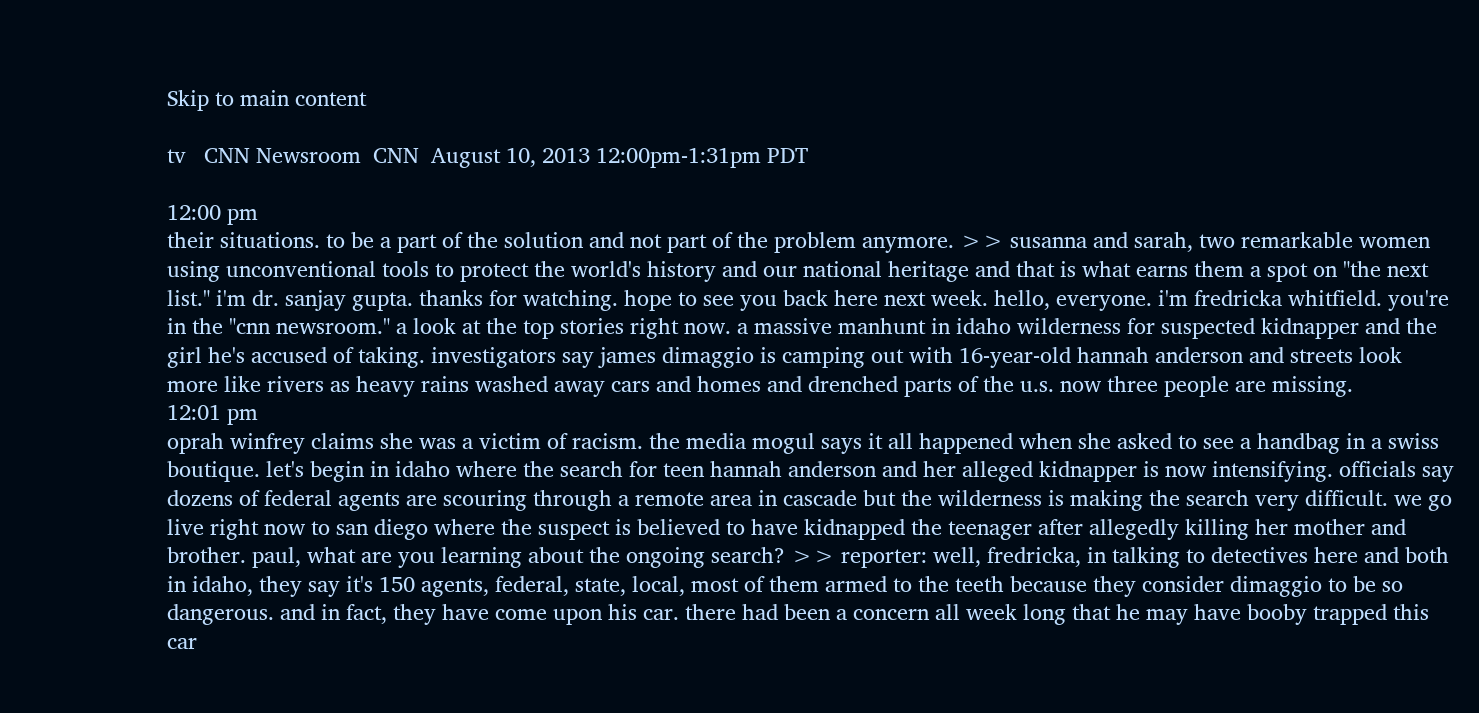Skip to main content

tv   CNN Newsroom  CNN  August 10, 2013 12:00pm-1:31pm PDT

12:00 pm
their situations. to be a part of the solution and not part of the problem anymore. >> susanna and sarah, two remarkable women using unconventional tools to protect the world's history and our national heritage and that is what earns them a spot on "the next list." i'm dr. sanjay gupta. thanks for watching. hope to see you back here next week. hello, everyone. i'm fredricka whitfield. you're in the "cnn newsroom." a look at the top stories right now. a massive manhunt in idaho wilderness for suspected kidnapper and the girl he's accused of taking. investigators say james dimaggio is camping out with 16-year-old hannah anderson and streets look more like rivers as heavy rains washed away cars and homes and drenched parts of the u.s. now three people are missing.
12:01 pm
oprah winfrey claims she was a victim of racism. the media mogul says it all happened when she asked to see a handbag in a swiss boutique. let's begin in idaho where the search for teen hannah anderson and her alleged kidnapper is now intensifying. officials say dozens of federal agents are scouring through a remote area in cascade but the wilderness is making the search very difficult. we go live right now to san diego where the suspect is believed to have kidnapped the teenager after allegedly killing her mother and brother. paul, what are you learning about the ongoing search? >> reporter: well, fredricka, in talking to detectives here and both in idaho, they say it's 150 agents, federal, state, local, most of them armed to the teeth because they consider dimaggio to be so dangerous. and in fact, they have come upon his car. there had been a concern all week long that he may have booby trapped this car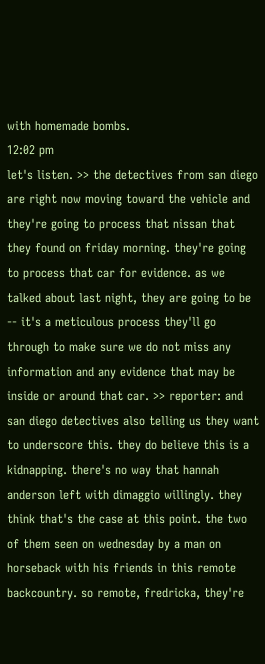with homemade bombs.
12:02 pm
let's listen. >> the detectives from san diego are right now moving toward the vehicle and they're going to process that nissan that they found on friday morning. they're going to process that car for evidence. as we talked about last night, they are going to be -- it's a meticulous process they'll go through to make sure we do not miss any information and any evidence that may be inside or around that car. >> reporter: and san diego detectives also telling us they want to underscore this. they do believe this is a kidnapping. there's no way that hannah anderson left with dimaggio willingly. they think that's the case at this point. the two of them seen on wednesday by a man on horseback with his friends in this remote backcountry. so remote, fredricka, they're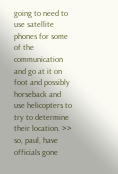going to need to use satellite phones for some of the communication and go at it on foot and possibly horseback and use helicopters to try to determine their location. >> so, paul, have officials gone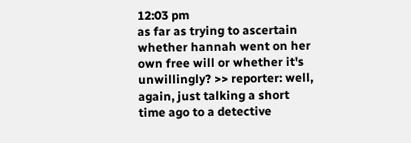12:03 pm
as far as trying to ascertain whether hannah went on her own free will or whether it's unwillingly? >> reporter: well, again, just talking a short time ago to a detective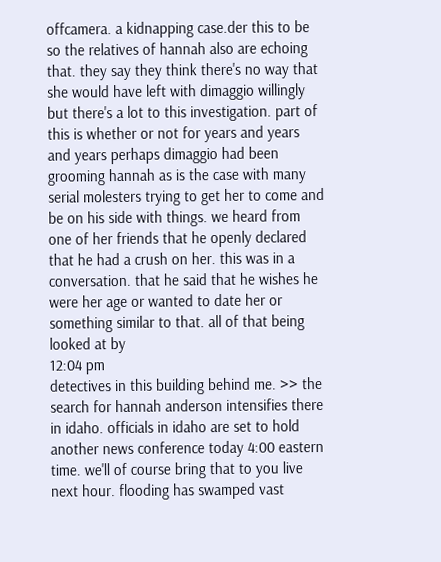offcamera. a kidnapping case.der this to be so the relatives of hannah also are echoing that. they say they think there's no way that she would have left with dimaggio willingly but there's a lot to this investigation. part of this is whether or not for years and years and years perhaps dimaggio had been grooming hannah as is the case with many serial molesters trying to get her to come and be on his side with things. we heard from one of her friends that he openly declared that he had a crush on her. this was in a conversation. that he said that he wishes he were her age or wanted to date her or something similar to that. all of that being looked at by
12:04 pm
detectives in this building behind me. >> the search for hannah anderson intensifies there in idaho. officials in idaho are set to hold another news conference today 4:00 eastern time. we'll of course bring that to you live next hour. flooding has swamped vast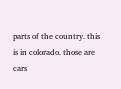parts of the country. this is in colorado. those are cars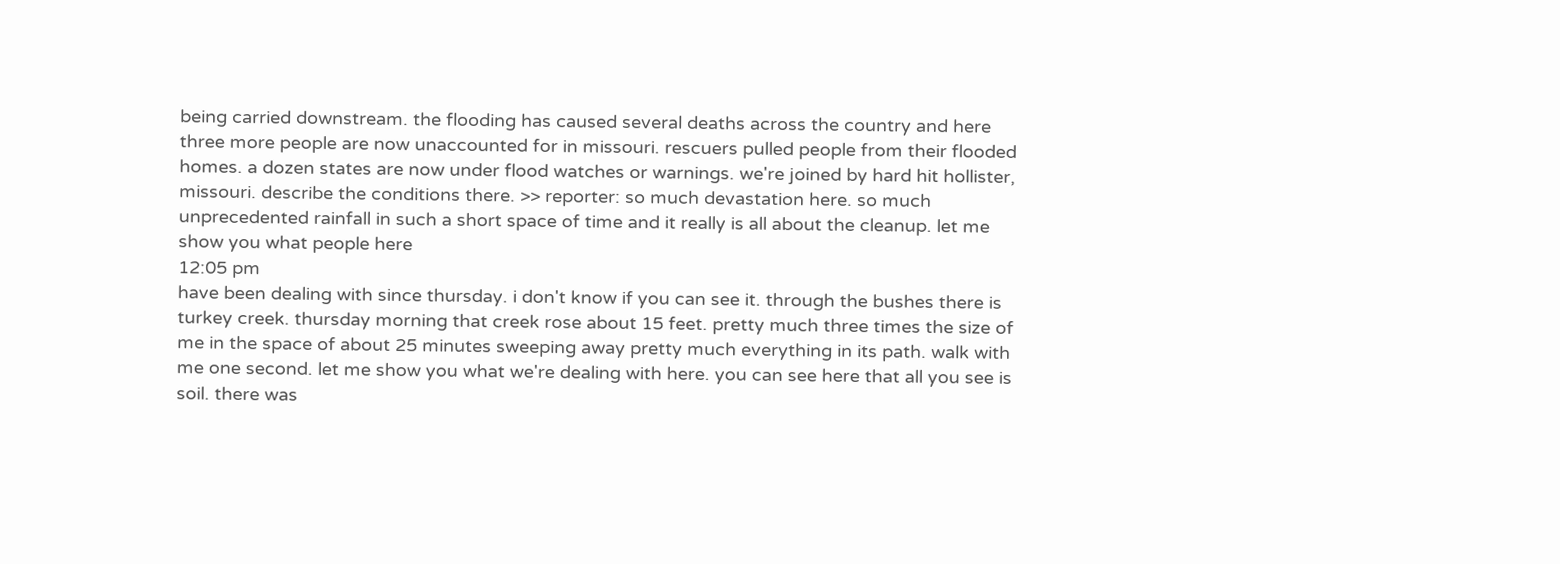being carried downstream. the flooding has caused several deaths across the country and here three more people are now unaccounted for in missouri. rescuers pulled people from their flooded homes. a dozen states are now under flood watches or warnings. we're joined by hard hit hollister, missouri. describe the conditions there. >> reporter: so much devastation here. so much unprecedented rainfall in such a short space of time and it really is all about the cleanup. let me show you what people here
12:05 pm
have been dealing with since thursday. i don't know if you can see it. through the bushes there is turkey creek. thursday morning that creek rose about 15 feet. pretty much three times the size of me in the space of about 25 minutes sweeping away pretty much everything in its path. walk with me one second. let me show you what we're dealing with here. you can see here that all you see is soil. there was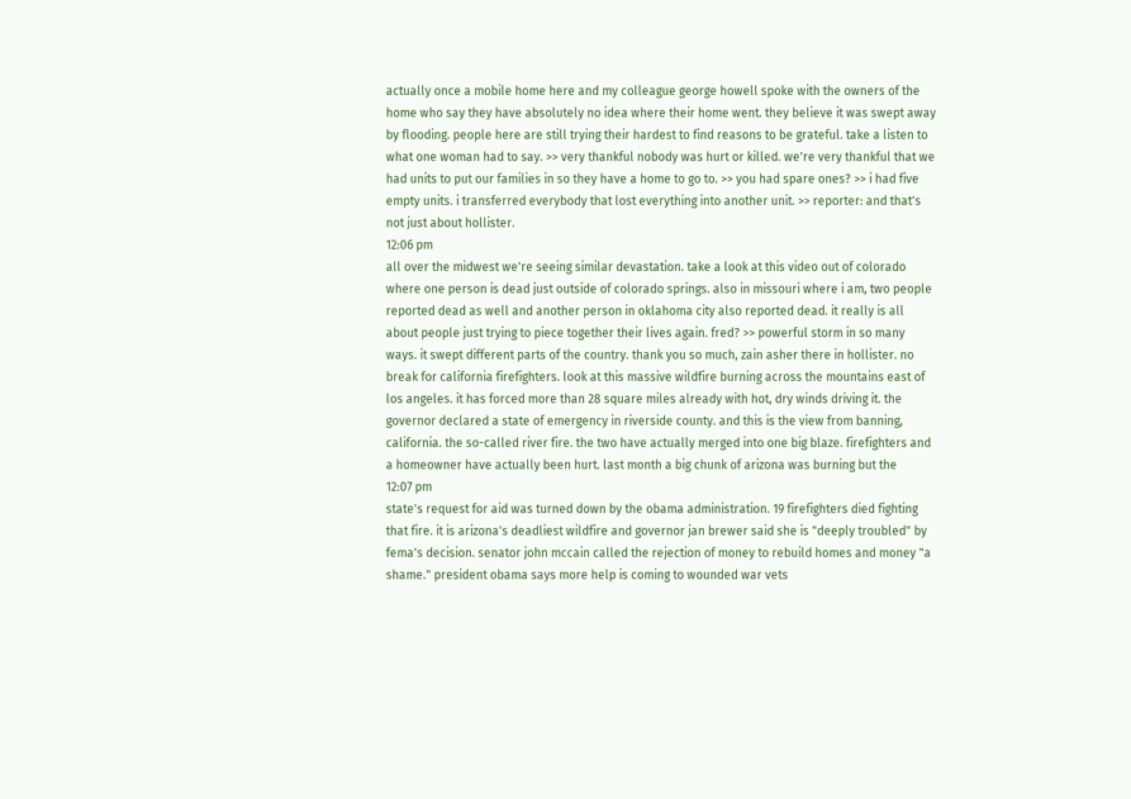actually once a mobile home here and my colleague george howell spoke with the owners of the home who say they have absolutely no idea where their home went. they believe it was swept away by flooding. people here are still trying their hardest to find reasons to be grateful. take a listen to what one woman had to say. >> very thankful nobody was hurt or killed. we're very thankful that we had units to put our families in so they have a home to go to. >> you had spare ones? >> i had five empty units. i transferred everybody that lost everything into another unit. >> reporter: and that's not just about hollister.
12:06 pm
all over the midwest we're seeing similar devastation. take a look at this video out of colorado where one person is dead just outside of colorado springs. also in missouri where i am, two people reported dead as well and another person in oklahoma city also reported dead. it really is all about people just trying to piece together their lives again. fred? >> powerful storm in so many ways. it swept different parts of the country. thank you so much, zain asher there in hollister. no break for california firefighters. look at this massive wildfire burning across the mountains east of los angeles. it has forced more than 28 square miles already with hot, dry winds driving it. the governor declared a state of emergency in riverside county. and this is the view from banning, california. the so-called river fire. the two have actually merged into one big blaze. firefighters and a homeowner have actually been hurt. last month a big chunk of arizona was burning but the
12:07 pm
state's request for aid was turned down by the obama administration. 19 firefighters died fighting that fire. it is arizona's deadliest wildfire and governor jan brewer said she is "deeply troubled" by fema's decision. senator john mccain called the rejection of money to rebuild homes and money "a shame." president obama says more help is coming to wounded war vets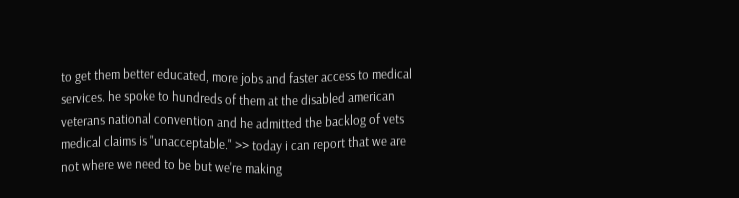to get them better educated, more jobs and faster access to medical services. he spoke to hundreds of them at the disabled american veterans national convention and he admitted the backlog of vets medical claims is "unacceptable." >> today i can report that we are not where we need to be but we're making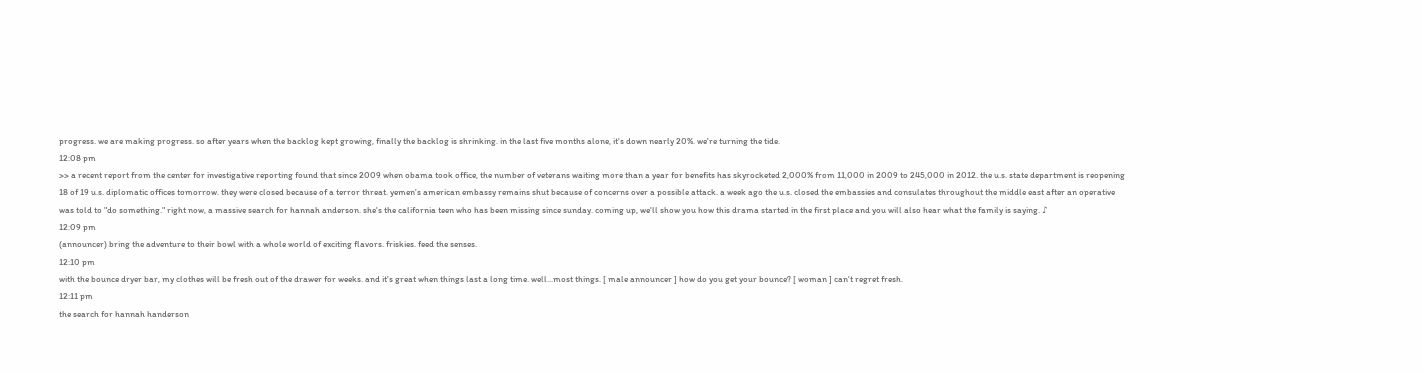progress. we are making progress. so after years when the backlog kept growing, finally the backlog is shrinking. in the last five months alone, it's down nearly 20%. we're turning the tide.
12:08 pm
>> a recent report from the center for investigative reporting found that since 2009 when obama took office, the number of veterans waiting more than a year for benefits has skyrocketed 2,000% from 11,000 in 2009 to 245,000 in 2012. the u.s. state department is reopening 18 of 19 u.s. diplomatic offices tomorrow. they were closed because of a terror threat. yemen's american embassy remains shut because of concerns over a possible attack. a week ago the u.s. closed the embassies and consulates throughout the middle east after an operative was told to "do something." right now, a massive search for hannah anderson. she's the california teen who has been missing since sunday. coming up, we'll show you how this drama started in the first place and you will also hear what the family is saying. ♪
12:09 pm
(announcer) bring the adventure to their bowl with a whole world of exciting flavors. friskies. feed the senses.
12:10 pm
with the bounce dryer bar, my clothes will be fresh out of the drawer for weeks. and it's great when things last a long time. well...most things. [ male announcer ] how do you get your bounce? [ woman ] can't regret fresh.
12:11 pm
the search for hannah handerson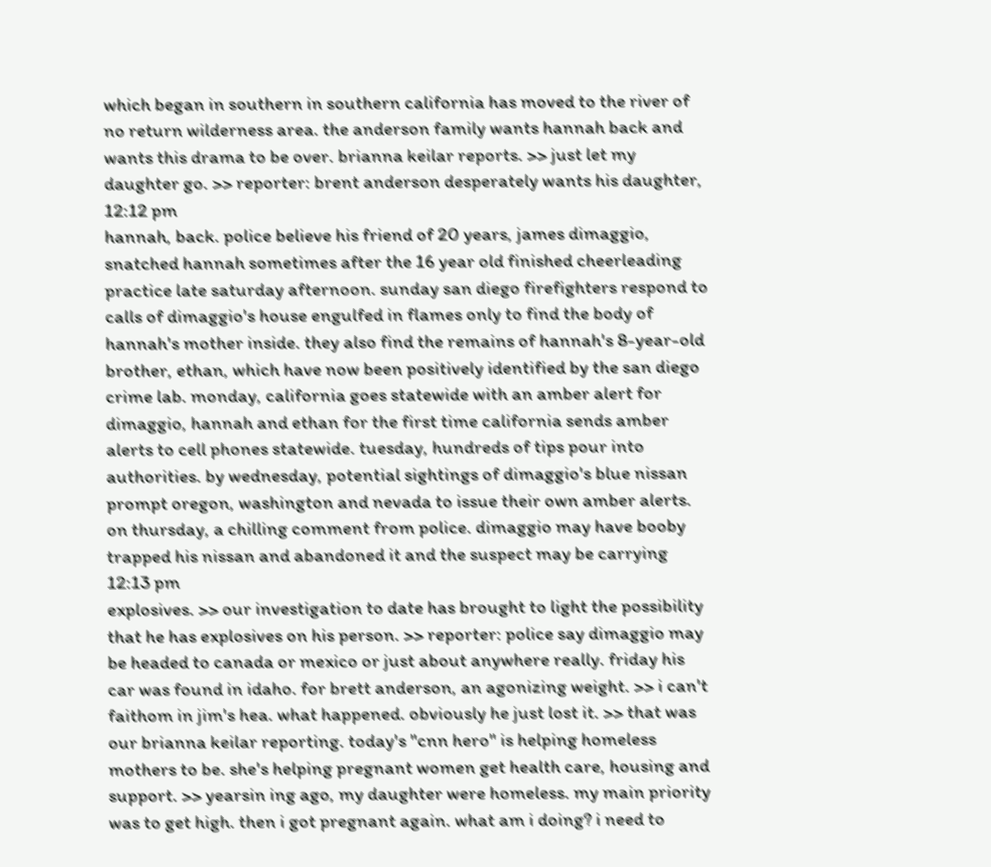which began in southern in southern california has moved to the river of no return wilderness area. the anderson family wants hannah back and wants this drama to be over. brianna keilar reports. >> just let my daughter go. >> reporter: brent anderson desperately wants his daughter,
12:12 pm
hannah, back. police believe his friend of 20 years, james dimaggio, snatched hannah sometimes after the 16 year old finished cheerleading practice late saturday afternoon. sunday san diego firefighters respond to calls of dimaggio's house engulfed in flames only to find the body of hannah's mother inside. they also find the remains of hannah's 8-year-old brother, ethan, which have now been positively identified by the san diego crime lab. monday, california goes statewide with an amber alert for dimaggio, hannah and ethan for the first time california sends amber alerts to cell phones statewide. tuesday, hundreds of tips pour into authorities. by wednesday, potential sightings of dimaggio's blue nissan prompt oregon, washington and nevada to issue their own amber alerts. on thursday, a chilling comment from police. dimaggio may have booby trapped his nissan and abandoned it and the suspect may be carrying
12:13 pm
explosives. >> our investigation to date has brought to light the possibility that he has explosives on his person. >> reporter: police say dimaggio may be headed to canada or mexico or just about anywhere really. friday his car was found in idaho. for brett anderson, an agonizing weight. >> i can't faithom in jim's hea. what happened. obviously he just lost it. >> that was our brianna keilar reporting. today's "cnn hero" is helping homeless mothers to be. she's helping pregnant women get health care, housing and support. >> yearsin ing ago, my daughter were homeless. my main priority was to get high. then i got pregnant again. what am i doing? i need to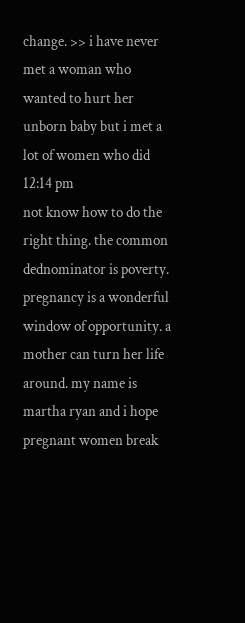change. >> i have never met a woman who wanted to hurt her unborn baby but i met a lot of women who did
12:14 pm
not know how to do the right thing. the common dednominator is poverty. pregnancy is a wonderful window of opportunity. a mother can turn her life around. my name is martha ryan and i hope pregnant women break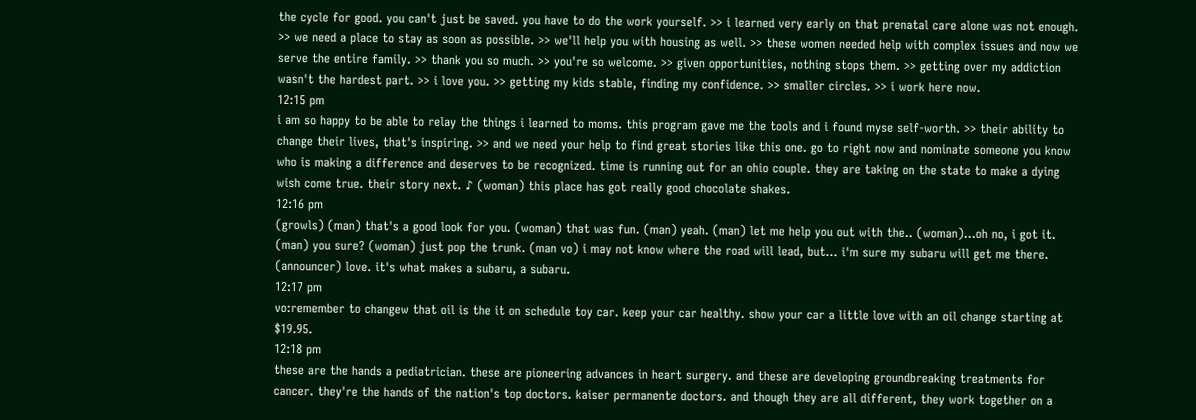the cycle for good. you can't just be saved. you have to do the work yourself. >> i learned very early on that prenatal care alone was not enough. >> we need a place to stay as soon as possible. >> we'll help you with housing as well. >> these women needed help with complex issues and now we serve the entire family. >> thank you so much. >> you're so welcome. >> given opportunities, nothing stops them. >> getting over my addiction wasn't the hardest part. >> i love you. >> getting my kids stable, finding my confidence. >> smaller circles. >> i work here now.
12:15 pm
i am so happy to be able to relay the things i learned to moms. this program gave me the tools and i found myse self-worth. >> their ability to change their lives, that's inspiring. >> and we need your help to find great stories like this one. go to right now and nominate someone you know who is making a difference and deserves to be recognized. time is running out for an ohio couple. they are taking on the state to make a dying wish come true. their story next. ♪ (woman) this place has got really good chocolate shakes.
12:16 pm
(growls) (man) that's a good look for you. (woman) that was fun. (man) yeah. (man) let me help you out with the.. (woman)...oh no, i got it. (man) you sure? (woman) just pop the trunk. (man vo) i may not know where the road will lead, but... i'm sure my subaru will get me there. (announcer) love. it's what makes a subaru, a subaru.
12:17 pm
vo:remember to changew that oil is the it on schedule toy car. keep your car healthy. show your car a little love with an oil change starting at $19.95.
12:18 pm
these are the hands a pediatrician. these are pioneering advances in heart surgery. and these are developing groundbreaking treatments for cancer. they're the hands of the nation's top doctors. kaiser permanente doctors. and though they are all different, they work together on a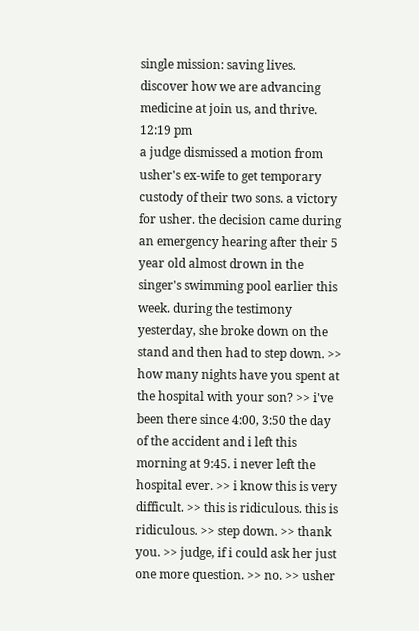single mission: saving lives. discover how we are advancing medicine at join us, and thrive.
12:19 pm
a judge dismissed a motion from usher's ex-wife to get temporary custody of their two sons. a victory for usher. the decision came during an emergency hearing after their 5 year old almost drown in the singer's swimming pool earlier this week. during the testimony yesterday, she broke down on the stand and then had to step down. >> how many nights have you spent at the hospital with your son? >> i've been there since 4:00, 3:50 the day of the accident and i left this morning at 9:45. i never left the hospital ever. >> i know this is very difficult. >> this is ridiculous. this is ridiculous. >> step down. >> thank you. >> judge, if i could ask her just one more question. >> no. >> usher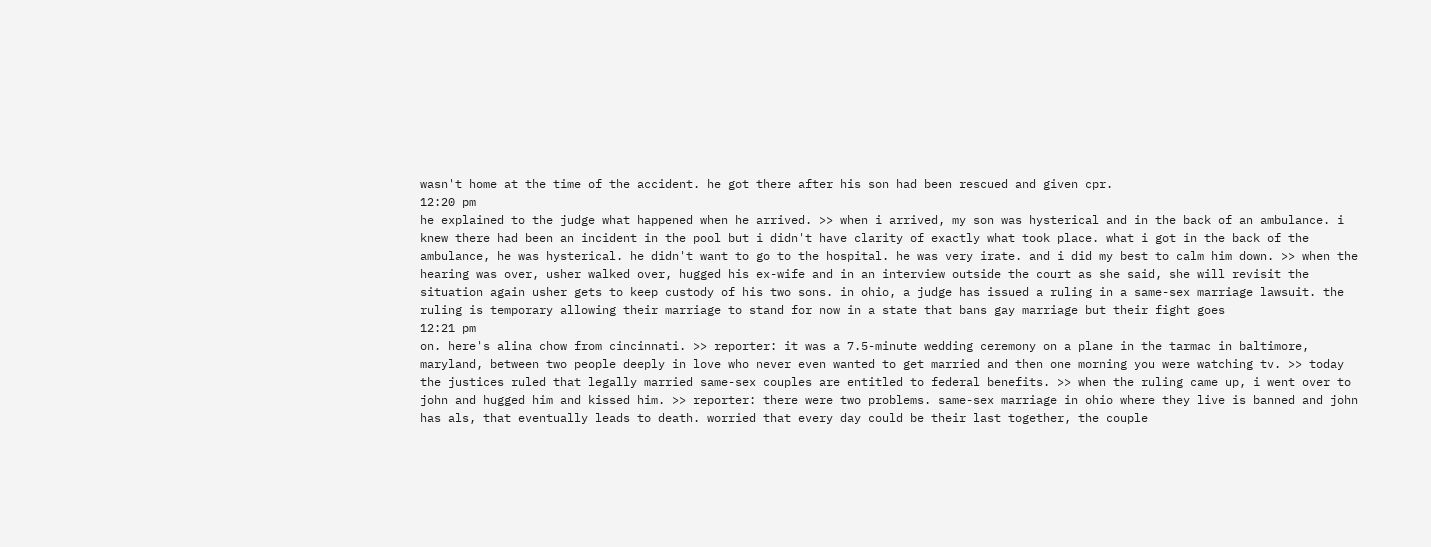wasn't home at the time of the accident. he got there after his son had been rescued and given cpr.
12:20 pm
he explained to the judge what happened when he arrived. >> when i arrived, my son was hysterical and in the back of an ambulance. i knew there had been an incident in the pool but i didn't have clarity of exactly what took place. what i got in the back of the ambulance, he was hysterical. he didn't want to go to the hospital. he was very irate. and i did my best to calm him down. >> when the hearing was over, usher walked over, hugged his ex-wife and in an interview outside the court as she said, she will revisit the situation again usher gets to keep custody of his two sons. in ohio, a judge has issued a ruling in a same-sex marriage lawsuit. the ruling is temporary allowing their marriage to stand for now in a state that bans gay marriage but their fight goes
12:21 pm
on. here's alina chow from cincinnati. >> reporter: it was a 7.5-minute wedding ceremony on a plane in the tarmac in baltimore, maryland, between two people deeply in love who never even wanted to get married and then one morning you were watching tv. >> today the justices ruled that legally married same-sex couples are entitled to federal benefits. >> when the ruling came up, i went over to john and hugged him and kissed him. >> reporter: there were two problems. same-sex marriage in ohio where they live is banned and john has als, that eventually leads to death. worried that every day could be their last together, the couple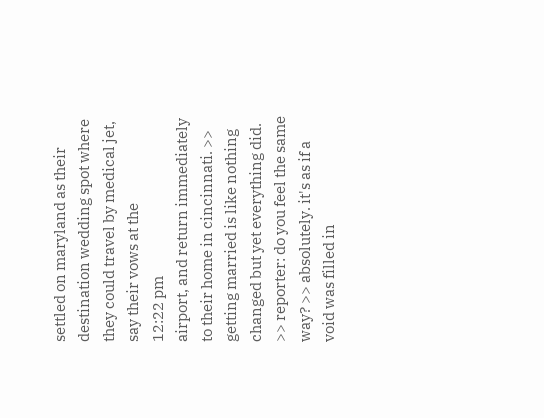settled on maryland as their destination wedding spot where they could travel by medical jet, say their vows at the
12:22 pm
airport, and return immediately to their home in cincinnati. >> getting married is like nothing changed but yet everything did. >> reporter: do you feel the same way? >> absolutely. it's as if a void was filled in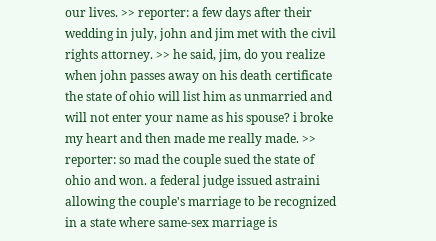our lives. >> reporter: a few days after their wedding in july, john and jim met with the civil rights attorney. >> he said, jim, do you realize when john passes away on his death certificate the state of ohio will list him as unmarried and will not enter your name as his spouse? i broke my heart and then made me really made. >> reporter: so mad the couple sued the state of ohio and won. a federal judge issued astraini allowing the couple's marriage to be recognized in a state where same-sex marriage is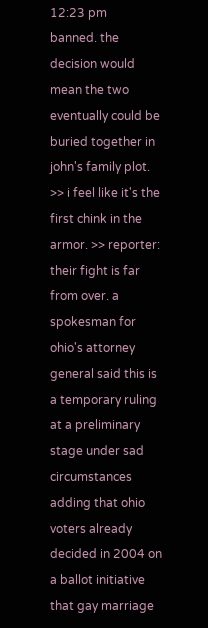12:23 pm
banned. the decision would mean the two eventually could be buried together in john's family plot. >> i feel like it's the first chink in the armor. >> reporter: their fight is far from over. a spokesman for ohio's attorney general said this is a temporary ruling at a preliminary stage under sad circumstances adding that ohio voters already decided in 2004 on a ballot initiative that gay marriage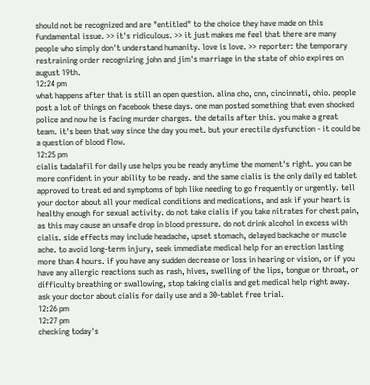should not be recognized and are "entitled" to the choice they have made on this fundamental issue. >> it's ridiculous. >> it just makes me feel that there are many people who simply don't understand humanity. love is love. >> reporter: the temporary restraining order recognizing john and jim's marriage in the state of ohio expires on august 19th.
12:24 pm
what happens after that is still an open question. alina cho, cnn, cincinnati, ohio. people post a lot of things on facebook these days. one man posted something that even shocked police and now he is facing murder charges. the details after this. you make a great team. it's been that way since the day you met. but your erectile dysfunction - it could be a question of blood flow.
12:25 pm
cialis tadalafil for daily use helps you be ready anytime the moment's right. you can be more confident in your ability to be ready. and the same cialis is the only daily ed tablet approved to treat ed and symptoms of bph like needing to go frequently or urgently. tell your doctor about all your medical conditions and medications, and ask if your heart is healthy enough for sexual activity. do not take cialis if you take nitrates for chest pain, as this may cause an unsafe drop in blood pressure. do not drink alcohol in excess with cialis. side effects may include headache, upset stomach, delayed backache or muscle ache. to avoid long-term injury, seek immediate medical help for an erection lasting more than 4 hours. if you have any sudden decrease or loss in hearing or vision, or if you have any allergic reactions such as rash, hives, swelling of the lips, tongue or throat, or difficulty breathing or swallowing, stop taking cialis and get medical help right away. ask your doctor about cialis for daily use and a 30-tablet free trial.
12:26 pm
12:27 pm
checking today's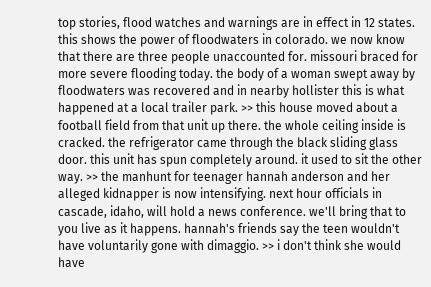top stories, flood watches and warnings are in effect in 12 states. this shows the power of floodwaters in colorado. we now know that there are three people unaccounted for. missouri braced for more severe flooding today. the body of a woman swept away by floodwaters was recovered and in nearby hollister this is what happened at a local trailer park. >> this house moved about a football field from that unit up there. the whole ceiling inside is cracked. the refrigerator came through the black sliding glass door. this unit has spun completely around. it used to sit the other way. >> the manhunt for teenager hannah anderson and her alleged kidnapper is now intensifying. next hour officials in cascade, idaho, will hold a news conference. we'll bring that to you live as it happens. hannah's friends say the teen wouldn't have voluntarily gone with dimaggio. >> i don't think she would have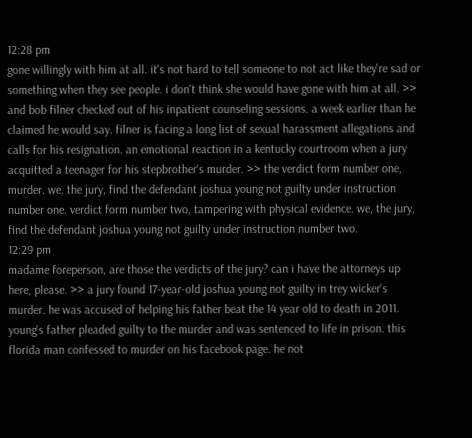12:28 pm
gone willingly with him at all. it's not hard to tell someone to not act like they're sad or something when they see people. i don't think she would have gone with him at all. >> and bob filner checked out of his inpatient counseling sessions. a week earlier than he claimed he would say. filner is facing a long list of sexual harassment allegations and calls for his resignation. an emotional reaction in a kentucky courtroom when a jury acquitted a teenager for his stepbrother's murder. >> the verdict form number one, murder. we, the jury, find the defendant joshua young not guilty under instruction number one. verdict form number two, tampering with physical evidence. we, the jury, find the defendant joshua young not guilty under instruction number two.
12:29 pm
madame foreperson, are those the verdicts of the jury? can i have the attorneys up here, please. >> a jury found 17-year-old joshua young not guilty in trey wicker's murder. he was accused of helping his father beat the 14 year old to death in 2011. young's father pleaded guilty to the murder and was sentenced to life in prison. this florida man confessed to murder on his facebook page. he not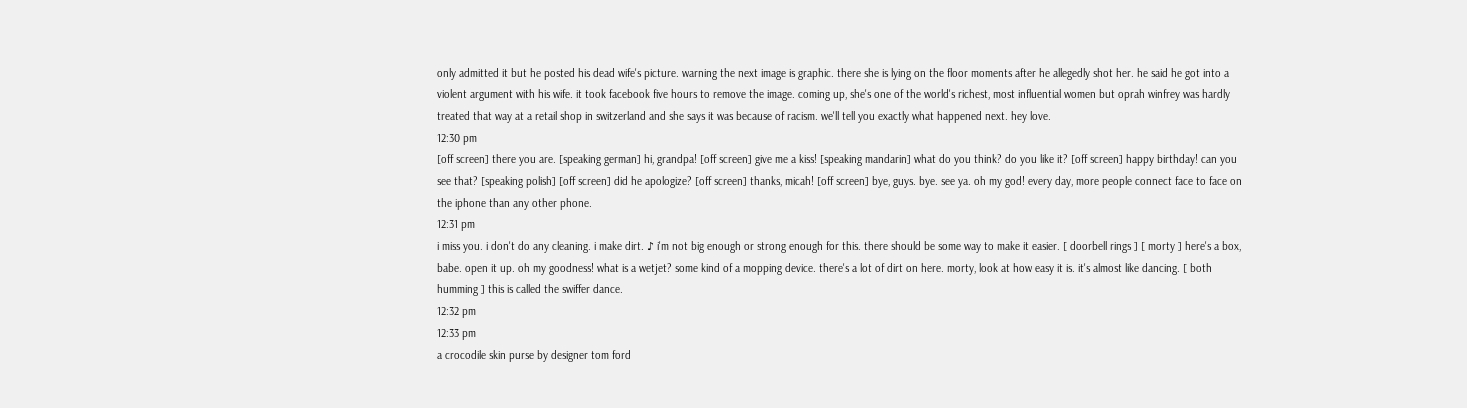only admitted it but he posted his dead wife's picture. warning the next image is graphic. there she is lying on the floor moments after he allegedly shot her. he said he got into a violent argument with his wife. it took facebook five hours to remove the image. coming up, she's one of the world's richest, most influential women but oprah winfrey was hardly treated that way at a retail shop in switzerland and she says it was because of racism. we'll tell you exactly what happened next. hey love.
12:30 pm
[off screen] there you are. [speaking german] hi, grandpa! [off screen] give me a kiss! [speaking mandarin] what do you think? do you like it? [off screen] happy birthday! can you see that? [speaking polish] [off screen] did he apologize? [off screen] thanks, micah! [off screen] bye, guys. bye. see ya. oh my god! every day, more people connect face to face on the iphone than any other phone.
12:31 pm
i miss you. i don't do any cleaning. i make dirt. ♪ i'm not big enough or strong enough for this. there should be some way to make it easier. [ doorbell rings ] [ morty ] here's a box, babe. open it up. oh my goodness! what is a wetjet? some kind of a mopping device. there's a lot of dirt on here. morty, look at how easy it is. it's almost like dancing. [ both humming ] this is called the swiffer dance.
12:32 pm
12:33 pm
a crocodile skin purse by designer tom ford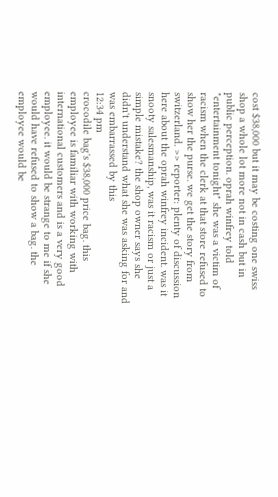cost $38,000 but it may be costing one swiss shop a whole lot more not in cash but in public perception. oprah winfrey told "entertainment tonight" she was a victim of racism when the clerk at that store refused to show her the purse. we get the story from switzerland. >> reporter: plenty of discussion here about the oprah winfrey incident. was it snooty salesmanship, was it racism or just a simple mistake? the shop owner says she didn't understand what she was asking for and was embarrassed by this
12:34 pm
crocodile bag's $38,000 price bag. this employee is familiar with working with international customers and is a very good employee. it would be strange to me if she would have refused to show a bag. the employee would be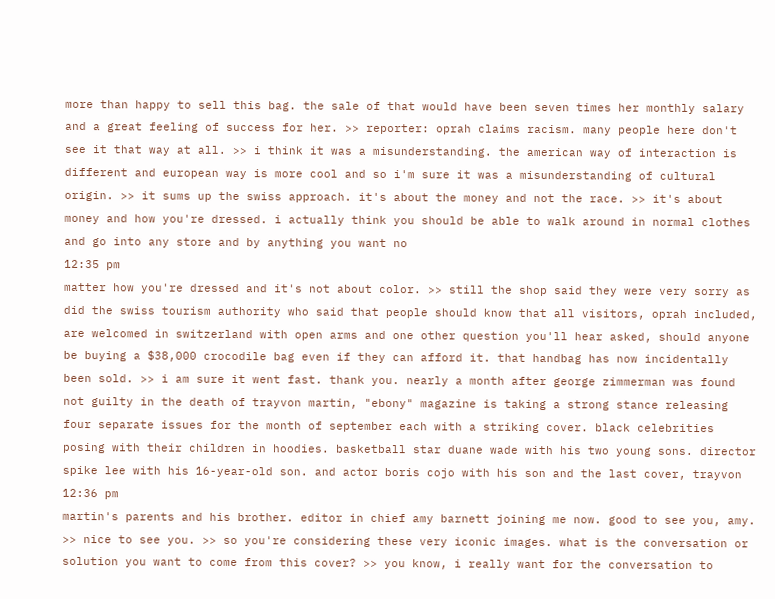more than happy to sell this bag. the sale of that would have been seven times her monthly salary and a great feeling of success for her. >> reporter: oprah claims racism. many people here don't see it that way at all. >> i think it was a misunderstanding. the american way of interaction is different and european way is more cool and so i'm sure it was a misunderstanding of cultural origin. >> it sums up the swiss approach. it's about the money and not the race. >> it's about money and how you're dressed. i actually think you should be able to walk around in normal clothes and go into any store and by anything you want no
12:35 pm
matter how you're dressed and it's not about color. >> still the shop said they were very sorry as did the swiss tourism authority who said that people should know that all visitors, oprah included, are welcomed in switzerland with open arms and one other question you'll hear asked, should anyone be buying a $38,000 crocodile bag even if they can afford it. that handbag has now incidentally been sold. >> i am sure it went fast. thank you. nearly a month after george zimmerman was found not guilty in the death of trayvon martin, "ebony" magazine is taking a strong stance releasing four separate issues for the month of september each with a striking cover. black celebrities posing with their children in hoodies. basketball star duane wade with his two young sons. director spike lee with his 16-year-old son. and actor boris cojo with his son and the last cover, trayvon
12:36 pm
martin's parents and his brother. editor in chief amy barnett joining me now. good to see you, amy. >> nice to see you. >> so you're considering these very iconic images. what is the conversation or solution you want to come from this cover? >> you know, i really want for the conversation to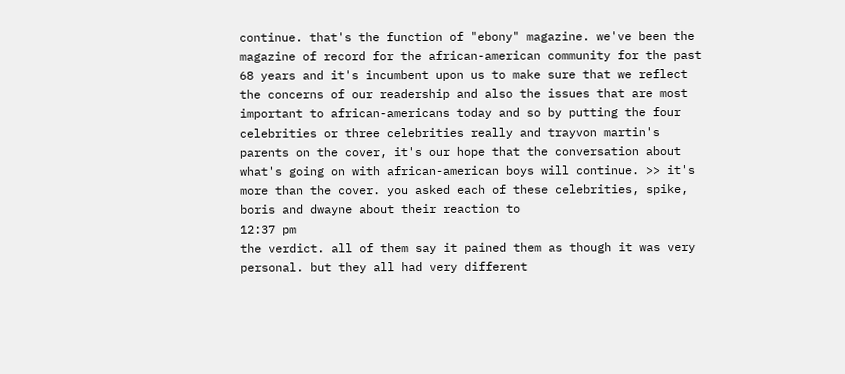continue. that's the function of "ebony" magazine. we've been the magazine of record for the african-american community for the past 68 years and it's incumbent upon us to make sure that we reflect the concerns of our readership and also the issues that are most important to african-americans today and so by putting the four celebrities or three celebrities really and trayvon martin's parents on the cover, it's our hope that the conversation about what's going on with african-american boys will continue. >> it's more than the cover. you asked each of these celebrities, spike, boris and dwayne about their reaction to
12:37 pm
the verdict. all of them say it pained them as though it was very personal. but they all had very different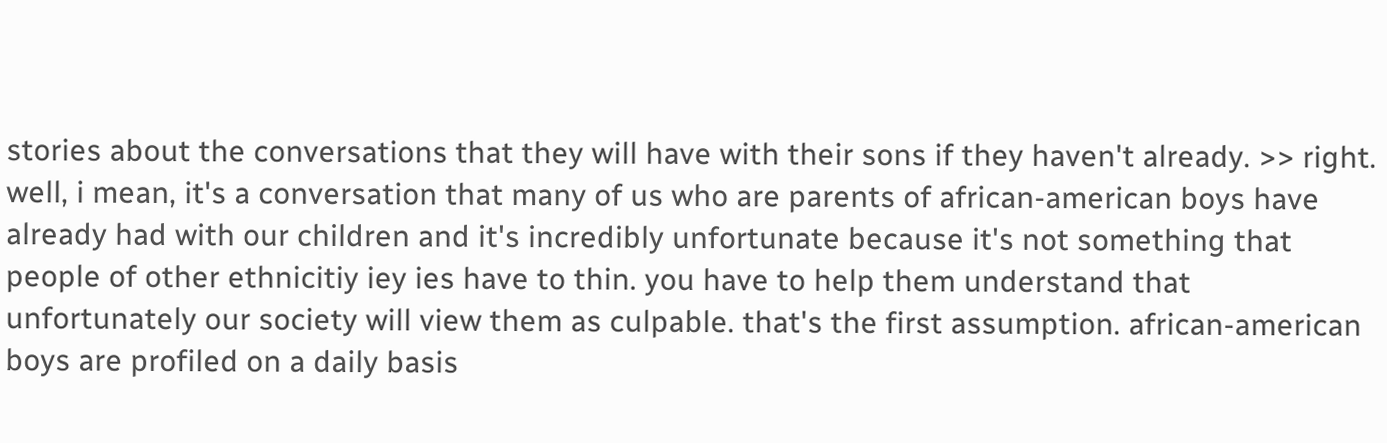stories about the conversations that they will have with their sons if they haven't already. >> right. well, i mean, it's a conversation that many of us who are parents of african-american boys have already had with our children and it's incredibly unfortunate because it's not something that people of other ethnicitiy iey ies have to thin. you have to help them understand that unfortunately our society will view them as culpable. that's the first assumption. african-american boys are profiled on a daily basis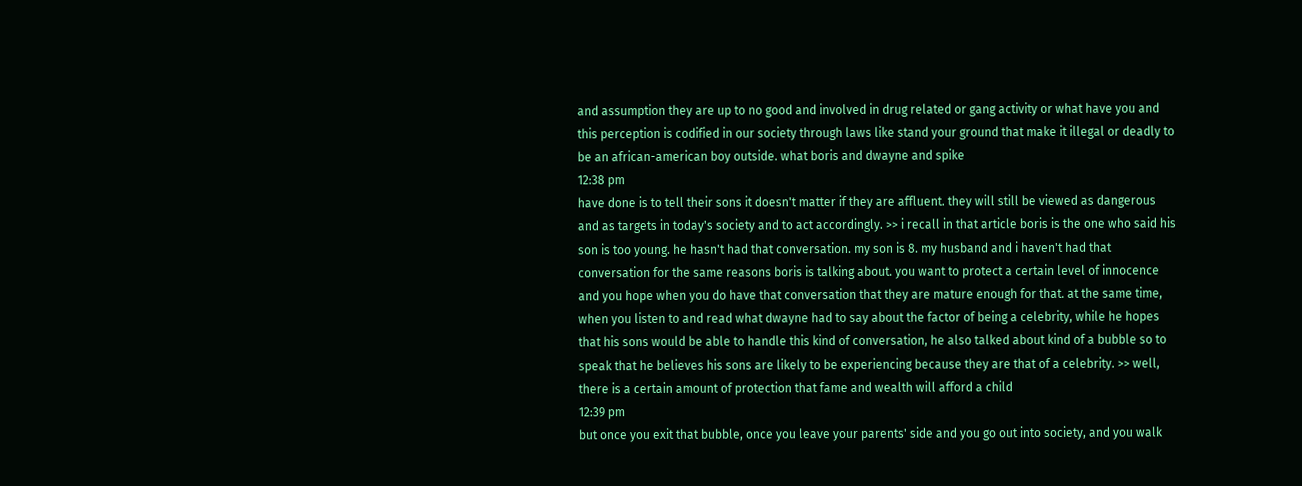and assumption they are up to no good and involved in drug related or gang activity or what have you and this perception is codified in our society through laws like stand your ground that make it illegal or deadly to be an african-american boy outside. what boris and dwayne and spike
12:38 pm
have done is to tell their sons it doesn't matter if they are affluent. they will still be viewed as dangerous and as targets in today's society and to act accordingly. >> i recall in that article boris is the one who said his son is too young. he hasn't had that conversation. my son is 8. my husband and i haven't had that conversation for the same reasons boris is talking about. you want to protect a certain level of innocence and you hope when you do have that conversation that they are mature enough for that. at the same time, when you listen to and read what dwayne had to say about the factor of being a celebrity, while he hopes that his sons would be able to handle this kind of conversation, he also talked about kind of a bubble so to speak that he believes his sons are likely to be experiencing because they are that of a celebrity. >> well, there is a certain amount of protection that fame and wealth will afford a child
12:39 pm
but once you exit that bubble, once you leave your parents' side and you go out into society, and you walk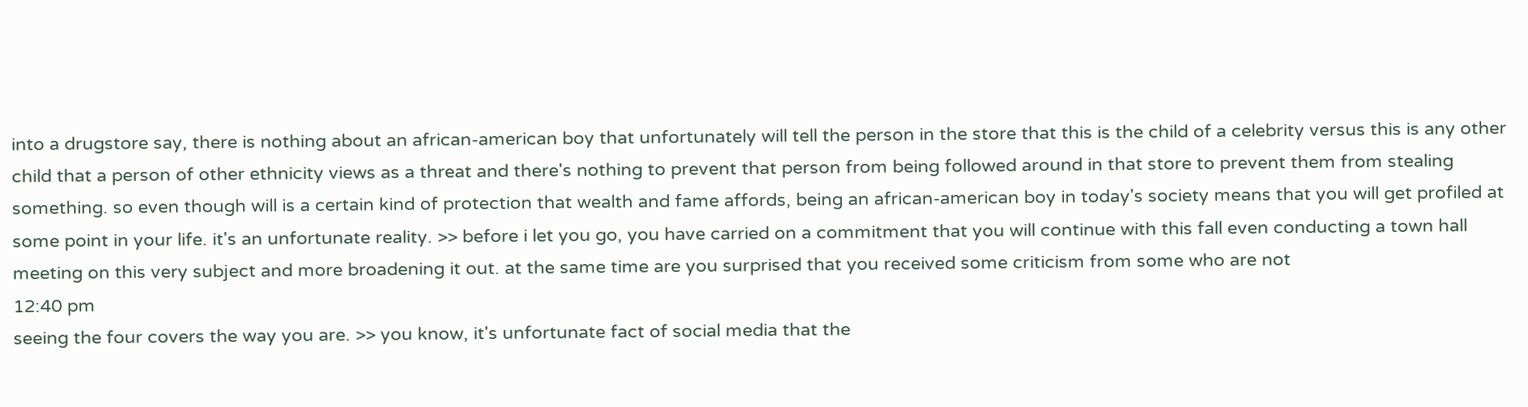into a drugstore say, there is nothing about an african-american boy that unfortunately will tell the person in the store that this is the child of a celebrity versus this is any other child that a person of other ethnicity views as a threat and there's nothing to prevent that person from being followed around in that store to prevent them from stealing something. so even though will is a certain kind of protection that wealth and fame affords, being an african-american boy in today's society means that you will get profiled at some point in your life. it's an unfortunate reality. >> before i let you go, you have carried on a commitment that you will continue with this fall even conducting a town hall meeting on this very subject and more broadening it out. at the same time are you surprised that you received some criticism from some who are not
12:40 pm
seeing the four covers the way you are. >> you know, it's unfortunate fact of social media that the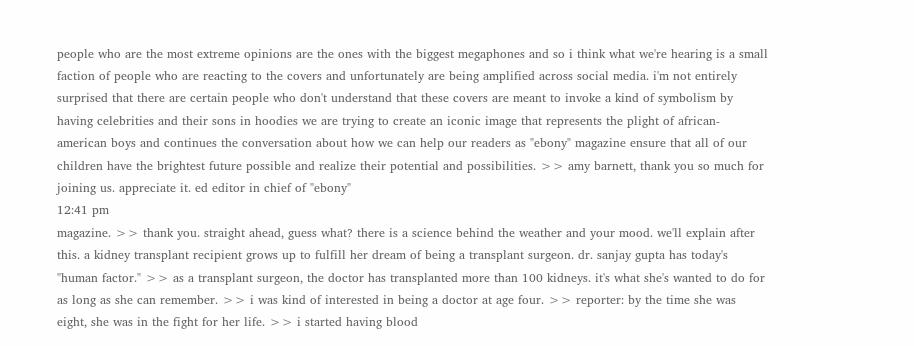people who are the most extreme opinions are the ones with the biggest megaphones and so i think what we're hearing is a small faction of people who are reacting to the covers and unfortunately are being amplified across social media. i'm not entirely surprised that there are certain people who don't understand that these covers are meant to invoke a kind of symbolism by having celebrities and their sons in hoodies we are trying to create an iconic image that represents the plight of african-american boys and continues the conversation about how we can help our readers as "ebony" magazine ensure that all of our children have the brightest future possible and realize their potential and possibilities. >> amy barnett, thank you so much for joining us. appreciate it. ed editor in chief of "ebony"
12:41 pm
magazine. >> thank you. straight ahead, guess what? there is a science behind the weather and your mood. we'll explain after this. a kidney transplant recipient grows up to fulfill her dream of being a transplant surgeon. dr. sanjay gupta has today's "human factor." >> as a transplant surgeon, the doctor has transplanted more than 100 kidneys. it's what she's wanted to do for as long as she can remember. >> i was kind of interested in being a doctor at age four. >> reporter: by the time she was eight, she was in the fight for her life. >> i started having blood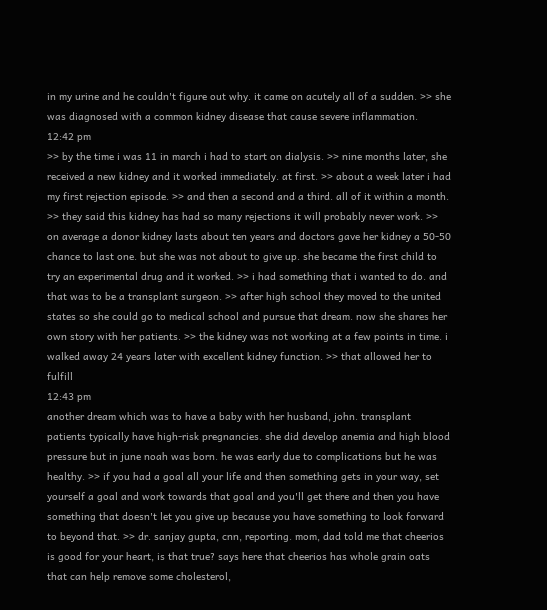in my urine and he couldn't figure out why. it came on acutely all of a sudden. >> she was diagnosed with a common kidney disease that cause severe inflammation.
12:42 pm
>> by the time i was 11 in march i had to start on dialysis. >> nine months later, she received a new kidney and it worked immediately. at first. >> about a week later i had my first rejection episode. >> and then a second and a third. all of it within a month. >> they said this kidney has had so many rejections it will probably never work. >> on average a donor kidney lasts about ten years and doctors gave her kidney a 50-50 chance to last one. but she was not about to give up. she became the first child to try an experimental drug and it worked. >> i had something that i wanted to do. and that was to be a transplant surgeon. >> after high school they moved to the united states so she could go to medical school and pursue that dream. now she shares her own story with her patients. >> the kidney was not working at a few points in time. i walked away 24 years later with excellent kidney function. >> that allowed her to fulfill
12:43 pm
another dream which was to have a baby with her husband, john. transplant patients typically have high-risk pregnancies. she did develop anemia and high blood pressure but in june noah was born. he was early due to complications but he was healthy. >> if you had a goal all your life and then something gets in your way, set yourself a goal and work towards that goal and you'll get there and then you have something that doesn't let you give up because you have something to look forward to beyond that. >> dr. sanjay gupta, cnn, reporting. mom, dad told me that cheerios is good for your heart, is that true? says here that cheerios has whole grain oats that can help remove some cholesterol,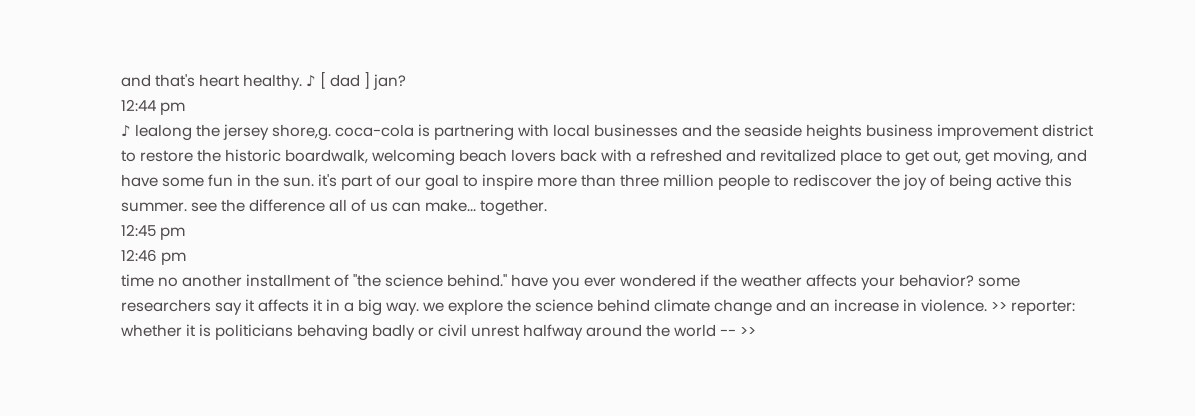and that's heart healthy. ♪ [ dad ] jan?
12:44 pm
♪ lealong the jersey shore,g. coca-cola is partnering with local businesses and the seaside heights business improvement district to restore the historic boardwalk, welcoming beach lovers back with a refreshed and revitalized place to get out, get moving, and have some fun in the sun. it's part of our goal to inspire more than three million people to rediscover the joy of being active this summer. see the difference all of us can make... together.
12:45 pm
12:46 pm
time no another installment of "the science behind." have you ever wondered if the weather affects your behavior? some researchers say it affects it in a big way. we explore the science behind climate change and an increase in violence. >> reporter: whether it is politicians behaving badly or civil unrest halfway around the world -- >>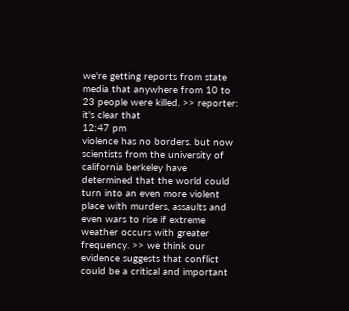we're getting reports from state media that anywhere from 10 to 23 people were killed. >> reporter: it's clear that
12:47 pm
violence has no borders. but now scientists from the university of california berkeley have determined that the world could turn into an even more violent place with murders, assaults and even wars to rise if extreme weather occurs with greater frequency. >> we think our evidence suggests that conflict could be a critical and important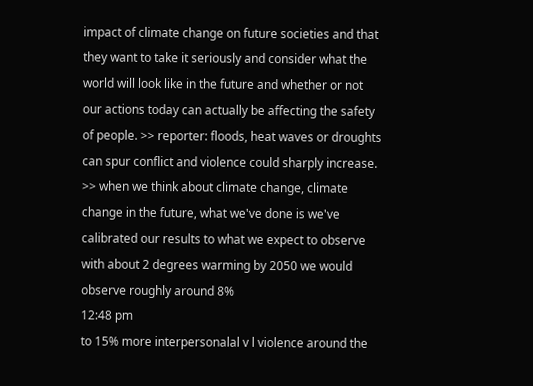impact of climate change on future societies and that they want to take it seriously and consider what the world will look like in the future and whether or not our actions today can actually be affecting the safety of people. >> reporter: floods, heat waves or droughts can spur conflict and violence could sharply increase. >> when we think about climate change, climate change in the future, what we've done is we've calibrated our results to what we expect to observe with about 2 degrees warming by 2050 we would observe roughly around 8%
12:48 pm
to 15% more interpersonalal v l violence around the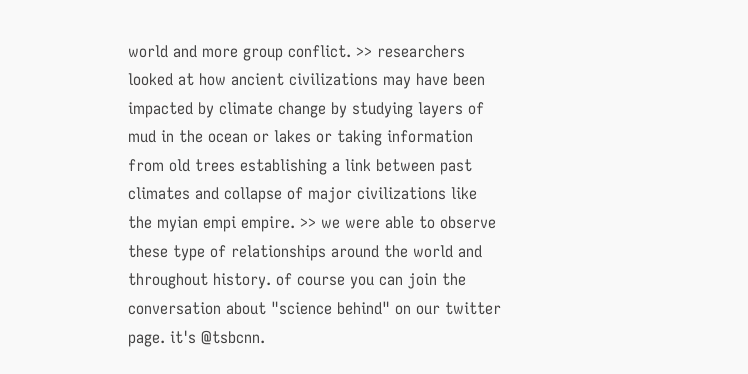world and more group conflict. >> researchers looked at how ancient civilizations may have been impacted by climate change by studying layers of mud in the ocean or lakes or taking information from old trees establishing a link between past climates and collapse of major civilizations like the myian empi empire. >> we were able to observe these type of relationships around the world and throughout history. of course you can join the conversation about "science behind" on our twitter page. it's @tsbcnn.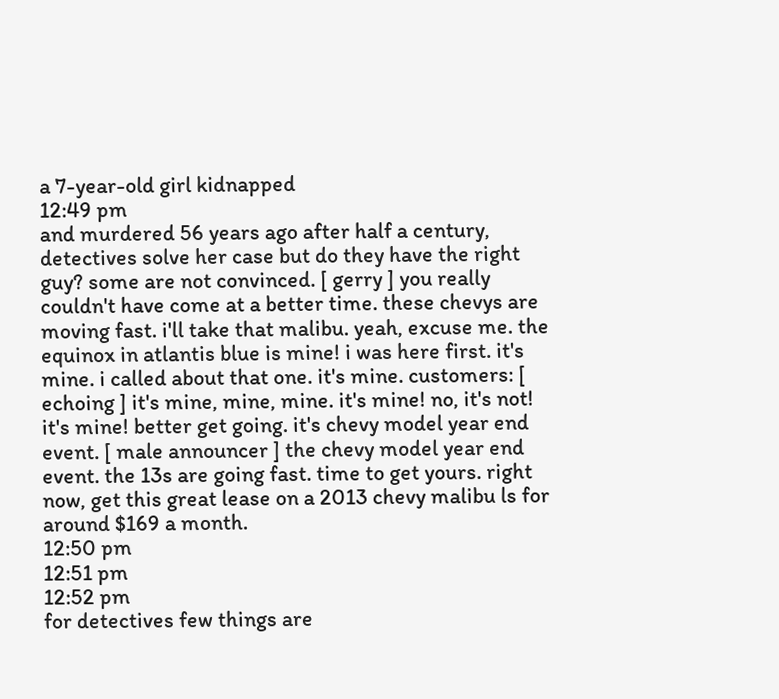a 7-year-old girl kidnapped
12:49 pm
and murdered 56 years ago after half a century, detectives solve her case but do they have the right guy? some are not convinced. [ gerry ] you really couldn't have come at a better time. these chevys are moving fast. i'll take that malibu. yeah, excuse me. the equinox in atlantis blue is mine! i was here first. it's mine. i called about that one. it's mine. customers: [ echoing ] it's mine, mine, mine. it's mine! no, it's not! it's mine! better get going. it's chevy model year end event. [ male announcer ] the chevy model year end event. the 13s are going fast. time to get yours. right now, get this great lease on a 2013 chevy malibu ls for around $169 a month.
12:50 pm
12:51 pm
12:52 pm
for detectives few things are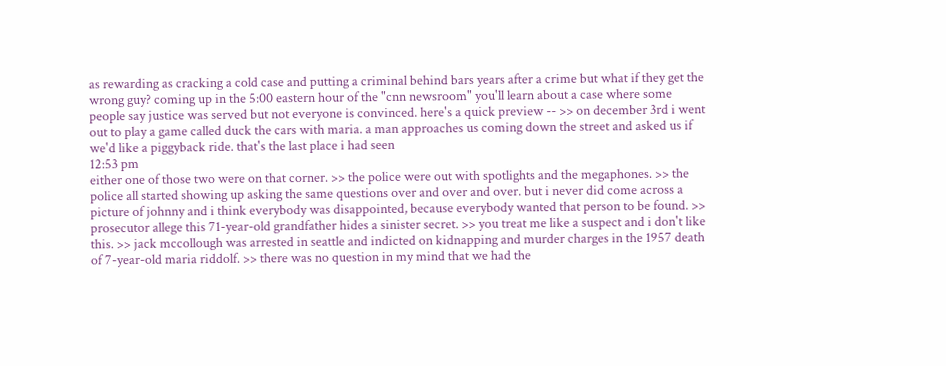as rewarding as cracking a cold case and putting a criminal behind bars years after a crime but what if they get the wrong guy? coming up in the 5:00 eastern hour of the "cnn newsroom" you'll learn about a case where some people say justice was served but not everyone is convinced. here's a quick preview -- >> on december 3rd i went out to play a game called duck the cars with maria. a man approaches us coming down the street and asked us if we'd like a piggyback ride. that's the last place i had seen
12:53 pm
either one of those two were on that corner. >> the police were out with spotlights and the megaphones. >> the police all started showing up asking the same questions over and over and over. but i never did come across a picture of johnny and i think everybody was disappointed, because everybody wanted that person to be found. >> prosecutor allege this 71-year-old grandfather hides a sinister secret. >> you treat me like a suspect and i don't like this. >> jack mccollough was arrested in seattle and indicted on kidnapping and murder charges in the 1957 death of 7-year-old maria riddolf. >> there was no question in my mind that we had the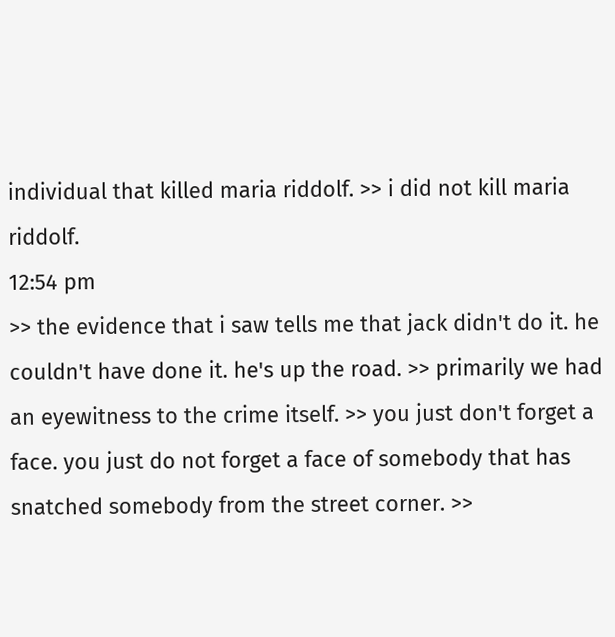individual that killed maria riddolf. >> i did not kill maria riddolf.
12:54 pm
>> the evidence that i saw tells me that jack didn't do it. he couldn't have done it. he's up the road. >> primarily we had an eyewitness to the crime itself. >> you just don't forget a face. you just do not forget a face of somebody that has snatched somebody from the street corner. >>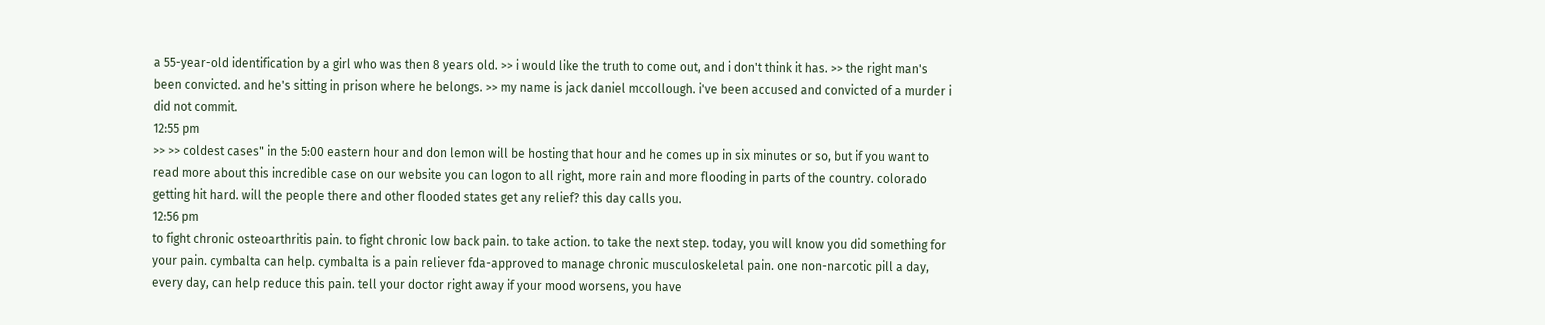a 55-year-old identification by a girl who was then 8 years old. >> i would like the truth to come out, and i don't think it has. >> the right man's been convicted. and he's sitting in prison where he belongs. >> my name is jack daniel mccollough. i've been accused and convicted of a murder i did not commit.
12:55 pm
>> >> coldest cases" in the 5:00 eastern hour and don lemon will be hosting that hour and he comes up in six minutes or so, but if you want to read more about this incredible case on our website you can logon to all right, more rain and more flooding in parts of the country. colorado getting hit hard. will the people there and other flooded states get any relief? this day calls you.
12:56 pm
to fight chronic osteoarthritis pain. to fight chronic low back pain. to take action. to take the next step. today, you will know you did something for your pain. cymbalta can help. cymbalta is a pain reliever fda-approved to manage chronic musculoskeletal pain. one non-narcotic pill a day, every day, can help reduce this pain. tell your doctor right away if your mood worsens, you have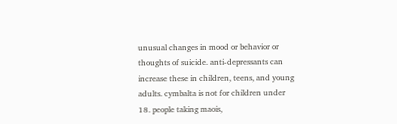unusual changes in mood or behavior or thoughts of suicide. anti-depressants can increase these in children, teens, and young adults. cymbalta is not for children under 18. people taking maois,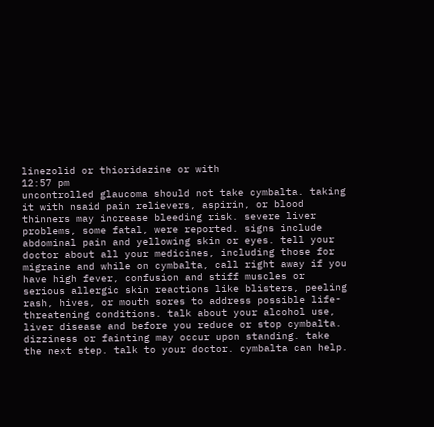linezolid or thioridazine or with
12:57 pm
uncontrolled glaucoma should not take cymbalta. taking it with nsaid pain relievers, aspirin, or blood thinners may increase bleeding risk. severe liver problems, some fatal, were reported. signs include abdominal pain and yellowing skin or eyes. tell your doctor about all your medicines, including those for migraine and while on cymbalta, call right away if you have high fever, confusion and stiff muscles or serious allergic skin reactions like blisters, peeling rash, hives, or mouth sores to address possible life-threatening conditions. talk about your alcohol use, liver disease and before you reduce or stop cymbalta. dizziness or fainting may occur upon standing. take the next step. talk to your doctor. cymbalta can help.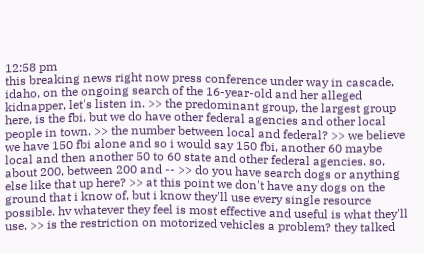12:58 pm
this breaking news right now press conference under way in cascade, idaho, on the ongoing search of the 16-year-old and her alleged kidnapper, let's listen in. >> the predominant group, the largest group here, is the fbi. but we do have other federal agencies and other local people in town. >> the number between local and federal? >> we believe we have 150 fbi alone and so i would say 150 fbi, another 60 maybe local and then another 50 to 60 state and other federal agencies. so, about 200, between 200 and -- >> do you have search dogs or anything else like that up here? >> at this point we don't have any dogs on the ground that i know of, but i know they'll use every single resource possible. hv whatever they feel is most effective and useful is what they'll use. >> is the restriction on motorized vehicles a problem? they talked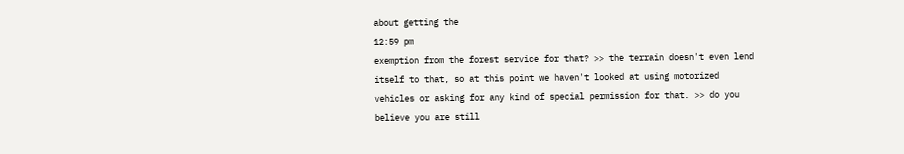about getting the
12:59 pm
exemption from the forest service for that? >> the terrain doesn't even lend itself to that, so at this point we haven't looked at using motorized vehicles or asking for any kind of special permission for that. >> do you believe you are still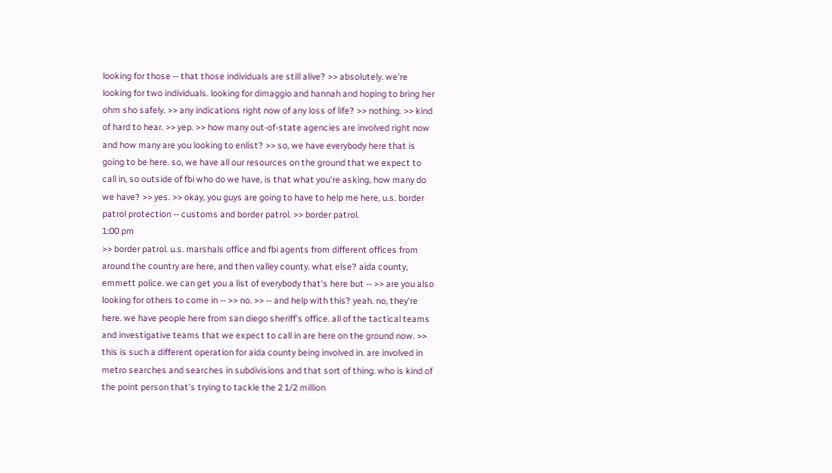looking for those -- that those individuals are still alive? >> absolutely. we're looking for two individuals. looking for dimaggio and hannah and hoping to bring her ohm sho safely. >> any indications right now of any loss of life? >> nothing. >> kind of hard to hear. >> yep. >> how many out-of-state agencies are involved right now and how many are you looking to enlist? >> so, we have everybody here that is going to be here. so, we have all our resources on the ground that we expect to call in, so outside of fbi who do we have, is that what you're asking, how many do we have? >> yes. >> okay, you guys are going to have to help me here, u.s. border patrol protection -- customs and border patrol. >> border patrol.
1:00 pm
>> border patrol. u.s. marshals office and fbi agents from different offices from around the country are here, and then valley county. what else? aida county, emmett police. we can get you a list of everybody that's here but -- >> are you also looking for others to come in -- >> no. >> -- and help with this? yeah. no, they're here. we have people here from san diego sheriff's office. all of the tactical teams and investigative teams that we expect to call in are here on the ground now. >> this is such a different operation for aida county being involved in. are involved in metro searches and searches in subdivisions and that sort of thing. who is kind of the point person that's trying to tackle the 2 1/2 million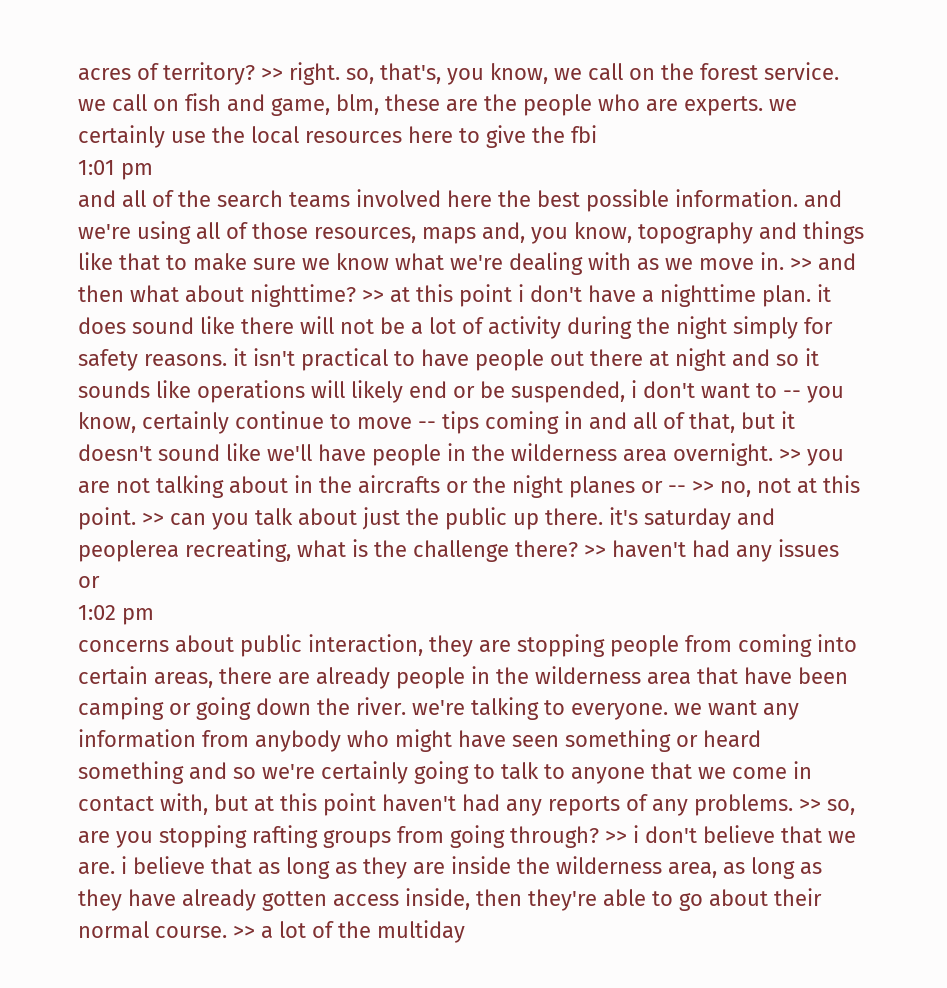acres of territory? >> right. so, that's, you know, we call on the forest service. we call on fish and game, blm, these are the people who are experts. we certainly use the local resources here to give the fbi
1:01 pm
and all of the search teams involved here the best possible information. and we're using all of those resources, maps and, you know, topography and things like that to make sure we know what we're dealing with as we move in. >> and then what about nighttime? >> at this point i don't have a nighttime plan. it does sound like there will not be a lot of activity during the night simply for safety reasons. it isn't practical to have people out there at night and so it sounds like operations will likely end or be suspended, i don't want to -- you know, certainly continue to move -- tips coming in and all of that, but it doesn't sound like we'll have people in the wilderness area overnight. >> you are not talking about in the aircrafts or the night planes or -- >> no, not at this point. >> can you talk about just the public up there. it's saturday and peoplerea recreating, what is the challenge there? >> haven't had any issues or
1:02 pm
concerns about public interaction, they are stopping people from coming into certain areas, there are already people in the wilderness area that have been camping or going down the river. we're talking to everyone. we want any information from anybody who might have seen something or heard something and so we're certainly going to talk to anyone that we come in contact with, but at this point haven't had any reports of any problems. >> so, are you stopping rafting groups from going through? >> i don't believe that we are. i believe that as long as they are inside the wilderness area, as long as they have already gotten access inside, then they're able to go about their normal course. >> a lot of the multiday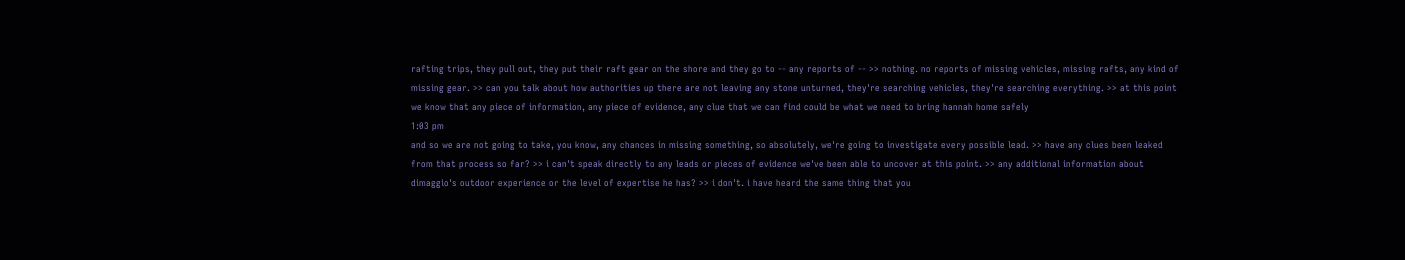rafting trips, they pull out, they put their raft gear on the shore and they go to -- any reports of -- >> nothing. no reports of missing vehicles, missing rafts, any kind of missing gear. >> can you talk about how authorities up there are not leaving any stone unturned, they're searching vehicles, they're searching everything. >> at this point we know that any piece of information, any piece of evidence, any clue that we can find could be what we need to bring hannah home safely
1:03 pm
and so we are not going to take, you know, any chances in missing something, so absolutely, we're going to investigate every possible lead. >> have any clues been leaked from that process so far? >> i can't speak directly to any leads or pieces of evidence we've been able to uncover at this point. >> any additional information about dimaggio's outdoor experience or the level of expertise he has? >> i don't. i have heard the same thing that you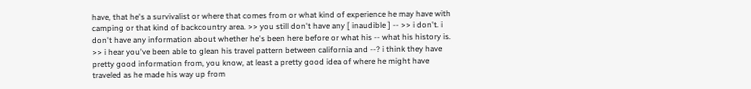have, that he's a survivalist or where that comes from or what kind of experience he may have with camping or that kind of backcountry area. >> you still don't have any [ inaudible ] -- >> i don't. i don't have any information about whether he's been here before or what his -- what his history is. >> i hear you've been able to glean his travel pattern between california and --? i think they have pretty good information from, you know, at least a pretty good idea of where he might have traveled as he made his way up from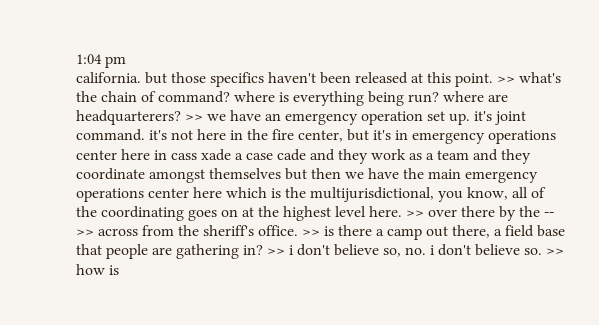1:04 pm
california. but those specifics haven't been released at this point. >> what's the chain of command? where is everything being run? where are headquarterers? >> we have an emergency operation set up. it's joint command. it's not here in the fire center, but it's in emergency operations center here in cass xade a case cade and they work as a team and they coordinate amongst themselves but then we have the main emergency operations center here which is the multijurisdictional, you know, all of the coordinating goes on at the highest level here. >> over there by the -- >> across from the sheriff's office. >> is there a camp out there, a field base that people are gathering in? >> i don't believe so, no. i don't believe so. >> how is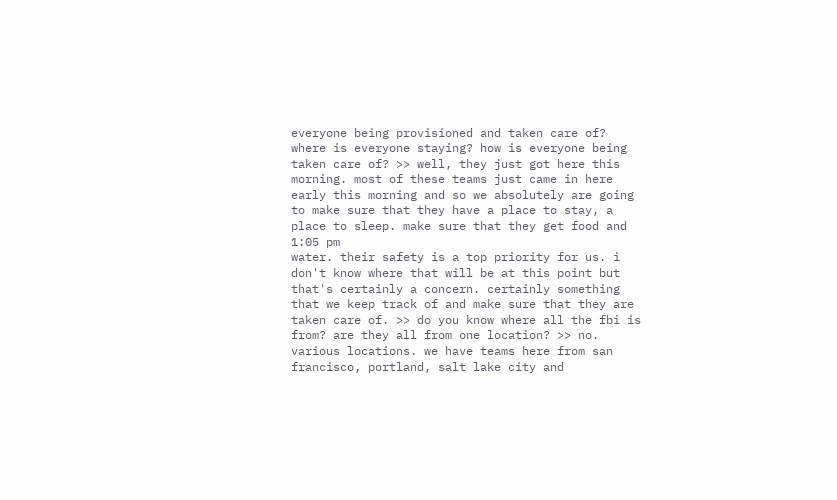everyone being provisioned and taken care of? where is everyone staying? how is everyone being taken care of? >> well, they just got here this morning. most of these teams just came in here early this morning and so we absolutely are going to make sure that they have a place to stay, a place to sleep. make sure that they get food and
1:05 pm
water. their safety is a top priority for us. i don't know where that will be at this point but that's certainly a concern. certainly something that we keep track of and make sure that they are taken care of. >> do you know where all the fbi is from? are they all from one location? >> no. various locations. we have teams here from san francisco, portland, salt lake city and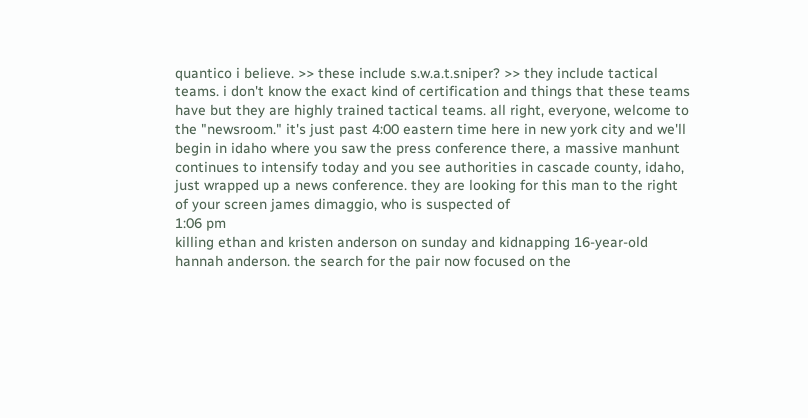quantico i believe. >> these include s.w.a.t.sniper? >> they include tactical teams. i don't know the exact kind of certification and things that these teams have but they are highly trained tactical teams. all right, everyone, welcome to the "newsroom." it's just past 4:00 eastern time here in new york city and we'll begin in idaho where you saw the press conference there, a massive manhunt continues to intensify today and you see authorities in cascade county, idaho, just wrapped up a news conference. they are looking for this man to the right of your screen james dimaggio, who is suspected of
1:06 pm
killing ethan and kristen anderson on sunday and kidnapping 16-year-old hannah anderson. the search for the pair now focused on the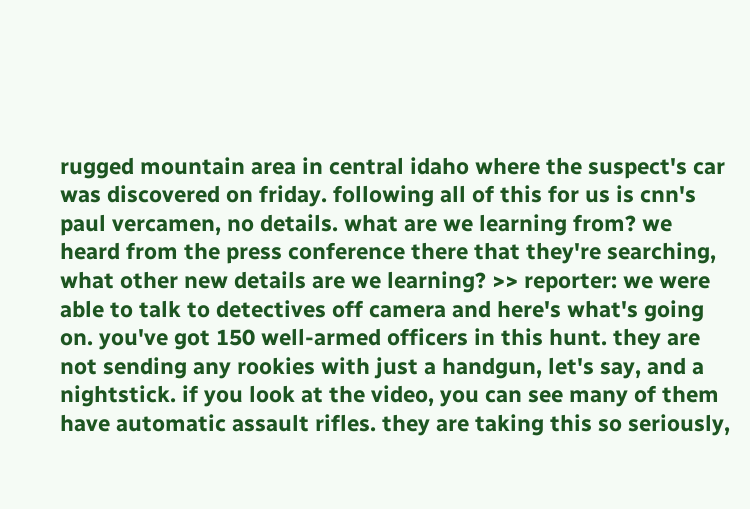rugged mountain area in central idaho where the suspect's car was discovered on friday. following all of this for us is cnn's paul vercamen, no details. what are we learning from? we heard from the press conference there that they're searching, what other new details are we learning? >> reporter: we were able to talk to detectives off camera and here's what's going on. you've got 150 well-armed officers in this hunt. they are not sending any rookies with just a handgun, let's say, and a nightstick. if you look at the video, you can see many of them have automatic assault rifles. they are taking this so seriously,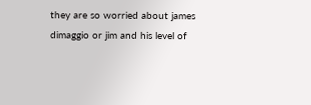they are so worried about james dimaggio or jim and his level of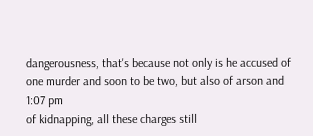dangerousness, that's because not only is he accused of one murder and soon to be two, but also of arson and
1:07 pm
of kidnapping, all these charges still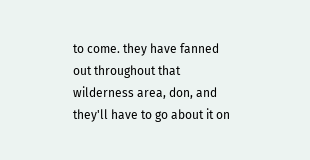to come. they have fanned out throughout that wilderness area, don, and they'll have to go about it on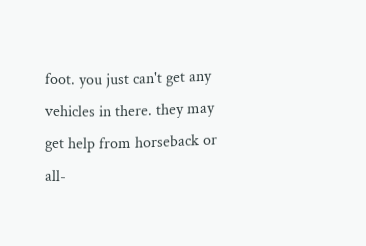foot. you just can't get any vehicles in there. they may get help from horseback or all-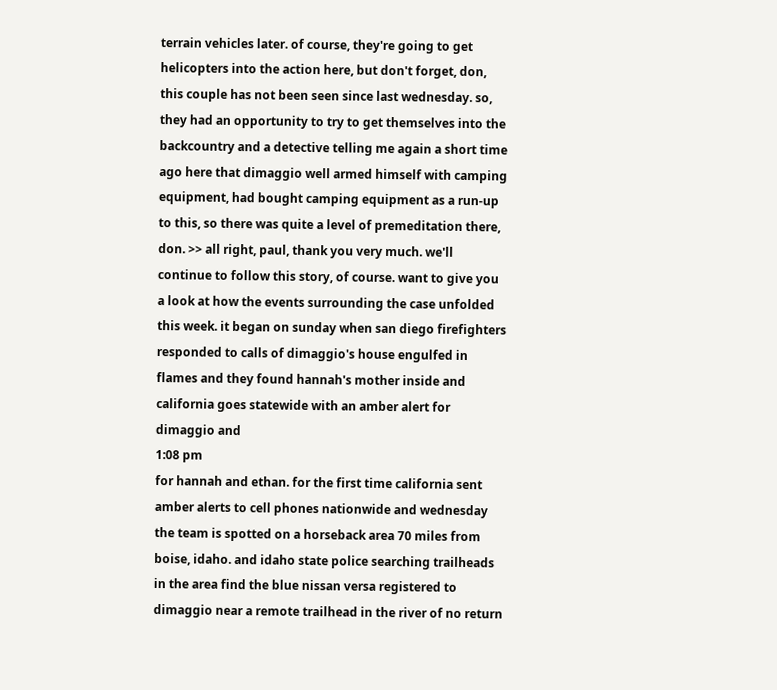terrain vehicles later. of course, they're going to get helicopters into the action here, but don't forget, don, this couple has not been seen since last wednesday. so, they had an opportunity to try to get themselves into the backcountry and a detective telling me again a short time ago here that dimaggio well armed himself with camping equipment, had bought camping equipment as a run-up to this, so there was quite a level of premeditation there, don. >> all right, paul, thank you very much. we'll continue to follow this story, of course. want to give you a look at how the events surrounding the case unfolded this week. it began on sunday when san diego firefighters responded to calls of dimaggio's house engulfed in flames and they found hannah's mother inside and california goes statewide with an amber alert for dimaggio and
1:08 pm
for hannah and ethan. for the first time california sent amber alerts to cell phones nationwide and wednesday the team is spotted on a horseback area 70 miles from boise, idaho. and idaho state police searching trailheads in the area find the blue nissan versa registered to dimaggio near a remote trailhead in the river of no return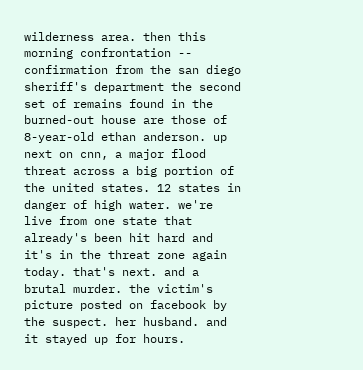wilderness area. then this morning confrontation -- confirmation from the san diego sheriff's department the second set of remains found in the burned-out house are those of 8-year-old ethan anderson. up next on cnn, a major flood threat across a big portion of the united states. 12 states in danger of high water. we're live from one state that already's been hit hard and it's in the threat zone again today. that's next. and a brutal murder. the victim's picture posted on facebook by the suspect. her husband. and it stayed up for hours.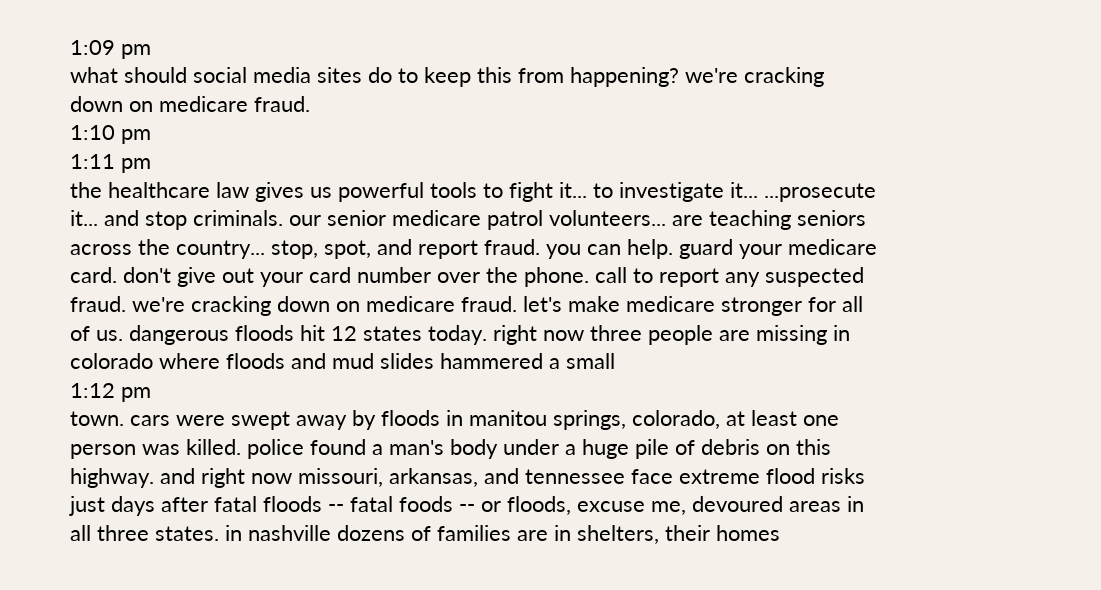1:09 pm
what should social media sites do to keep this from happening? we're cracking down on medicare fraud.
1:10 pm
1:11 pm
the healthcare law gives us powerful tools to fight it... to investigate it... ...prosecute it... and stop criminals. our senior medicare patrol volunteers... are teaching seniors across the country... stop, spot, and report fraud. you can help. guard your medicare card. don't give out your card number over the phone. call to report any suspected fraud. we're cracking down on medicare fraud. let's make medicare stronger for all of us. dangerous floods hit 12 states today. right now three people are missing in colorado where floods and mud slides hammered a small
1:12 pm
town. cars were swept away by floods in manitou springs, colorado, at least one person was killed. police found a man's body under a huge pile of debris on this highway. and right now missouri, arkansas, and tennessee face extreme flood risks just days after fatal floods -- fatal foods -- or floods, excuse me, devoured areas in all three states. in nashville dozens of families are in shelters, their homes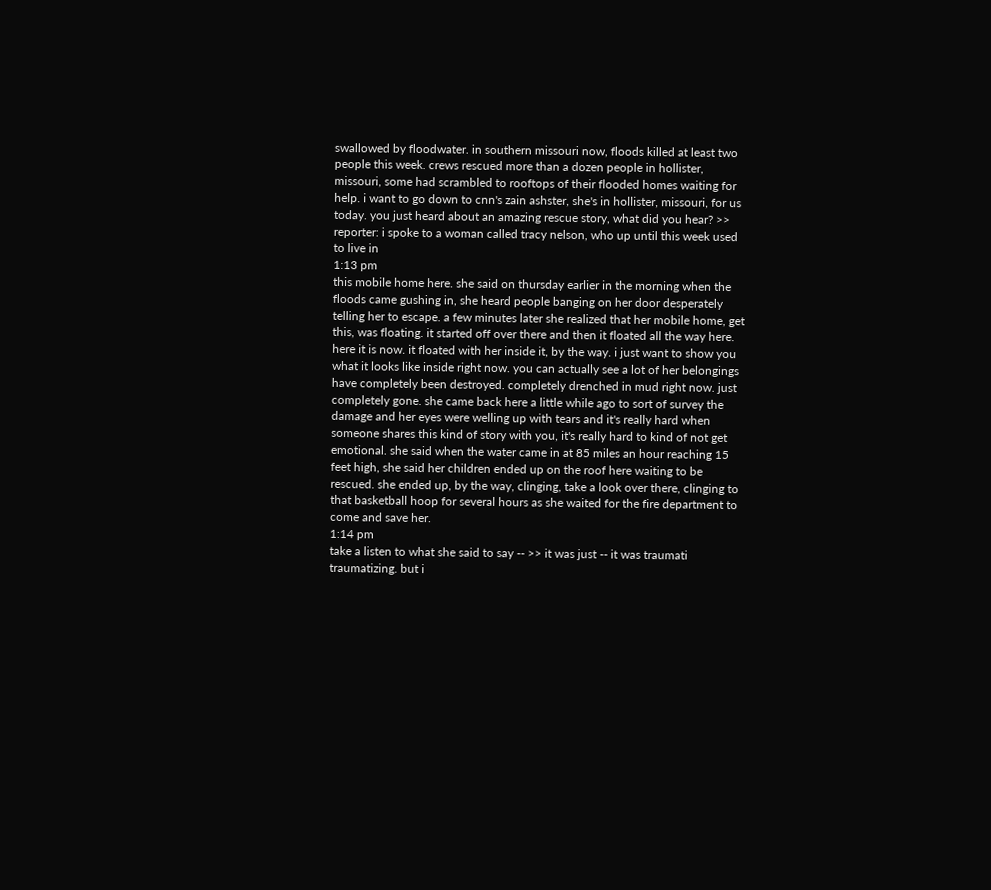swallowed by floodwater. in southern missouri now, floods killed at least two people this week. crews rescued more than a dozen people in hollister, missouri, some had scrambled to rooftops of their flooded homes waiting for help. i want to go down to cnn's zain ashster, she's in hollister, missouri, for us today. you just heard about an amazing rescue story, what did you hear? >> reporter: i spoke to a woman called tracy nelson, who up until this week used to live in
1:13 pm
this mobile home here. she said on thursday earlier in the morning when the floods came gushing in, she heard people banging on her door desperately telling her to escape. a few minutes later she realized that her mobile home, get this, was floating. it started off over there and then it floated all the way here. here it is now. it floated with her inside it, by the way. i just want to show you what it looks like inside right now. you can actually see a lot of her belongings have completely been destroyed. completely drenched in mud right now. just completely gone. she came back here a little while ago to sort of survey the damage and her eyes were welling up with tears and it's really hard when someone shares this kind of story with you, it's really hard to kind of not get emotional. she said when the water came in at 85 miles an hour reaching 15 feet high, she said her children ended up on the roof here waiting to be rescued. she ended up, by the way, clinging, take a look over there, clinging to that basketball hoop for several hours as she waited for the fire department to come and save her.
1:14 pm
take a listen to what she said to say -- >> it was just -- it was traumati traumatizing. but i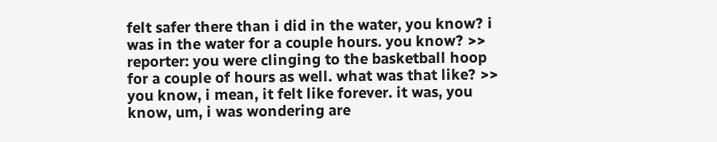felt safer there than i did in the water, you know? i was in the water for a couple hours. you know? >> reporter: you were clinging to the basketball hoop for a couple of hours as well. what was that like? >> you know, i mean, it felt like forever. it was, you know, um, i was wondering are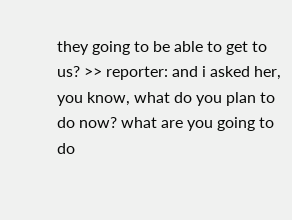they going to be able to get to us? >> reporter: and i asked her, you know, what do you plan to do now? what are you going to do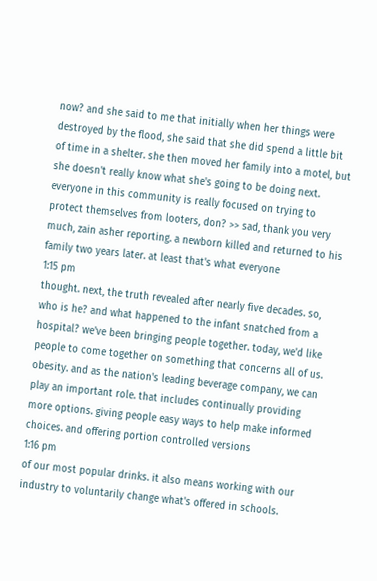now? and she said to me that initially when her things were destroyed by the flood, she said that she did spend a little bit of time in a shelter. she then moved her family into a motel, but she doesn't really know what she's going to be doing next. everyone in this community is really focused on trying to protect themselves from looters, don? >> sad, thank you very much, zain asher reporting. a newborn killed and returned to his family two years later. at least that's what everyone
1:15 pm
thought. next, the truth revealed after nearly five decades. so, who is he? and what happened to the infant snatched from a hospital? we've been bringing people together. today, we'd like people to come together on something that concerns all of us. obesity. and as the nation's leading beverage company, we can play an important role. that includes continually providing more options. giving people easy ways to help make informed choices. and offering portion controlled versions
1:16 pm
of our most popular drinks. it also means working with our industry to voluntarily change what's offered in schools.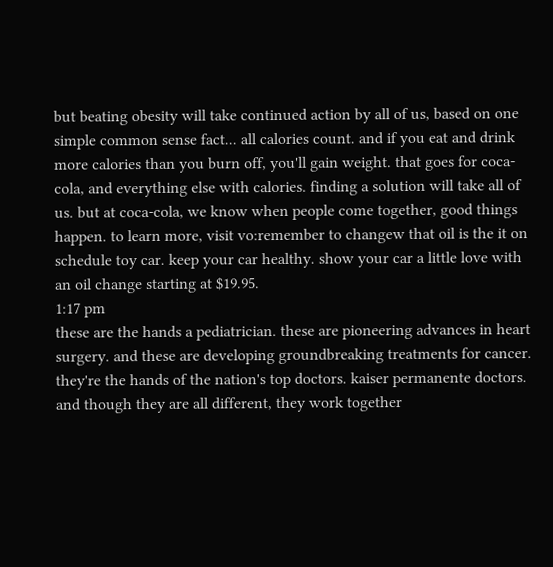but beating obesity will take continued action by all of us, based on one simple common sense fact... all calories count. and if you eat and drink more calories than you burn off, you'll gain weight. that goes for coca-cola, and everything else with calories. finding a solution will take all of us. but at coca-cola, we know when people come together, good things happen. to learn more, visit vo:remember to changew that oil is the it on schedule toy car. keep your car healthy. show your car a little love with an oil change starting at $19.95.
1:17 pm
these are the hands a pediatrician. these are pioneering advances in heart surgery. and these are developing groundbreaking treatments for cancer. they're the hands of the nation's top doctors. kaiser permanente doctors. and though they are all different, they work together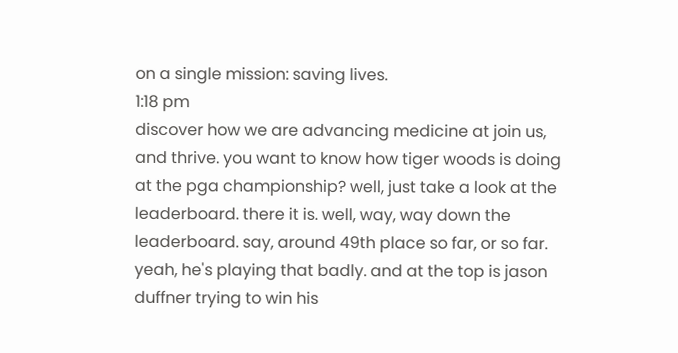on a single mission: saving lives.
1:18 pm
discover how we are advancing medicine at join us, and thrive. you want to know how tiger woods is doing at the pga championship? well, just take a look at the leaderboard. there it is. well, way, way down the leaderboard. say, around 49th place so far, or so far. yeah, he's playing that badly. and at the top is jason duffner trying to win his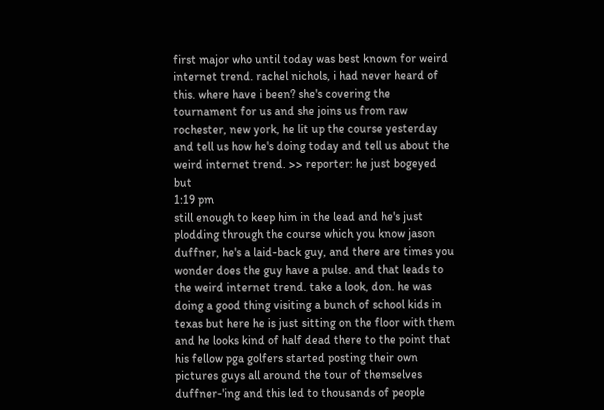first major who until today was best known for weird internet trend. rachel nichols, i had never heard of this. where have i been? she's covering the tournament for us and she joins us from raw rochester, new york, he lit up the course yesterday and tell us how he's doing today and tell us about the weird internet trend. >> reporter: he just bogeyed but
1:19 pm
still enough to keep him in the lead and he's just plodding through the course which you know jason duffner, he's a laid-back guy, and there are times you wonder does the guy have a pulse. and that leads to the weird internet trend. take a look, don. he was doing a good thing visiting a bunch of school kids in texas but here he is just sitting on the floor with them and he looks kind of half dead there to the point that his fellow pga golfers started posting their own pictures guys all around the tour of themselves duffner-'ing and this led to thousands of people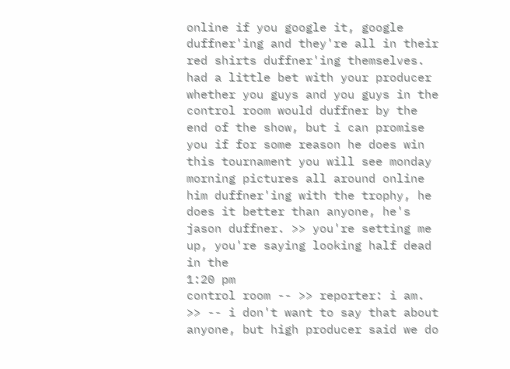online if you google it, google duffner'ing and they're all in their red shirts duffner'ing themselves. had a little bet with your producer whether you guys and you guys in the control room would duffner by the end of the show, but i can promise you if for some reason he does win this tournament you will see monday morning pictures all around online him duffner'ing with the trophy, he does it better than anyone, he's jason duffner. >> you're setting me up, you're saying looking half dead in the
1:20 pm
control room -- >> reporter: i am. >> -- i don't want to say that about anyone, but high producer said we do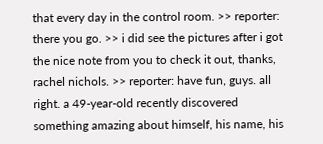that every day in the control room. >> reporter: there you go. >> i did see the pictures after i got the nice note from you to check it out, thanks, rachel nichols. >> reporter: have fun, guys. all right. a 49-year-old recently discovered something amazing about himself, his name, his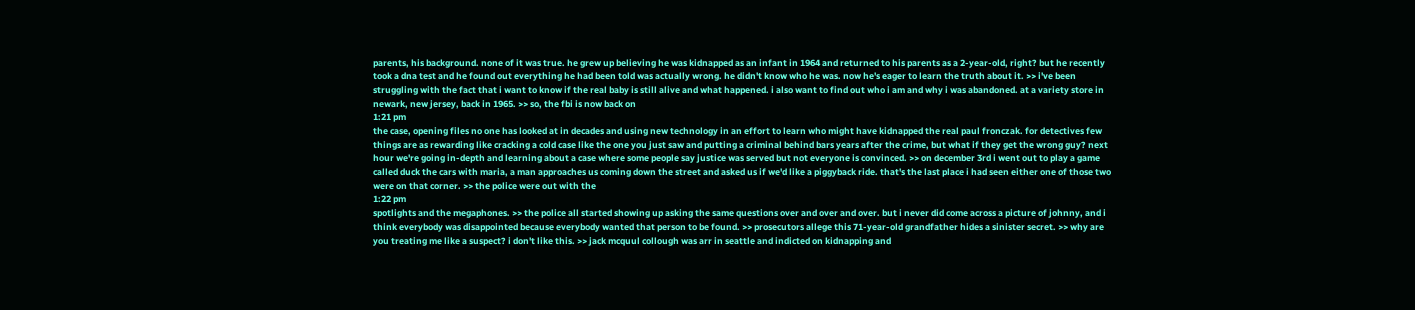parents, his background. none of it was true. he grew up believing he was kidnapped as an infant in 1964 and returned to his parents as a 2-year-old, right? but he recently took a dna test and he found out everything he had been told was actually wrong. he didn't know who he was. now he's eager to learn the truth about it. >> i've been struggling with the fact that i want to know if the real baby is still alive and what happened. i also want to find out who i am and why i was abandoned. at a variety store in newark, new jersey, back in 1965. >> so, the fbi is now back on
1:21 pm
the case, opening files no one has looked at in decades and using new technology in an effort to learn who might have kidnapped the real paul fronczak. for detectives few things are as rewarding like cracking a cold case like the one you just saw and putting a criminal behind bars years after the crime, but what if they get the wrong guy? next hour we're going in-depth and learning about a case where some people say justice was served but not everyone is convinced. >> on december 3rd i went out to play a game called duck the cars with maria, a man approaches us coming down the street and asked us if we'd like a piggyback ride. that's the last place i had seen either one of those two were on that corner. >> the police were out with the
1:22 pm
spotlights and the megaphones. >> the police all started showing up asking the same questions over and over and over. but i never did come across a picture of johnny, and i think everybody was disappointed because everybody wanted that person to be found. >> prosecutors allege this 71-year-old grandfather hides a sinister secret. >> why are you treating me like a suspect? i don't like this. >> jack mcquul collough was arr in seattle and indicted on kidnapping and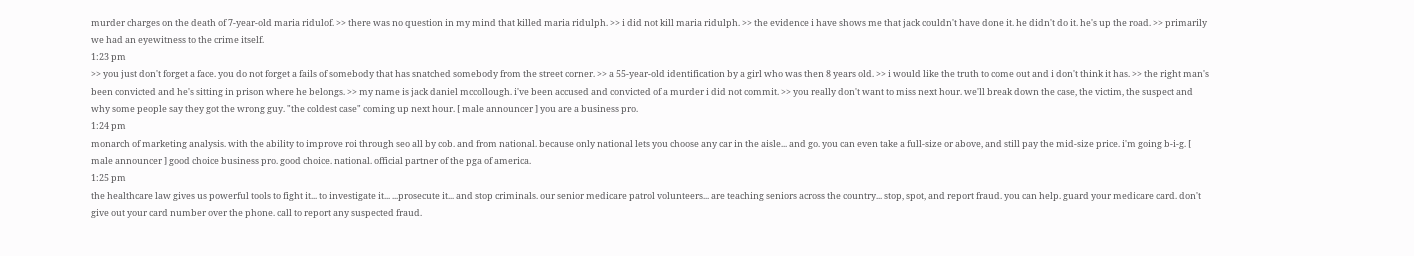murder charges on the death of 7-year-old maria ridulof. >> there was no question in my mind that killed maria ridulph. >> i did not kill maria ridulph. >> the evidence i have shows me that jack couldn't have done it. he didn't do it. he's up the road. >> primarily we had an eyewitness to the crime itself.
1:23 pm
>> you just don't forget a face. you do not forget a fails of somebody that has snatched somebody from the street corner. >> a 55-year-old identification by a girl who was then 8 years old. >> i would like the truth to come out and i don't think it has. >> the right man's been convicted and he's sitting in prison where he belongs. >> my name is jack daniel mccollough. i've been accused and convicted of a murder i did not commit. >> you really don't want to miss next hour. we'll break down the case, the victim, the suspect and why some people say they got the wrong guy. "the coldest case" coming up next hour. [ male announcer ] you are a business pro.
1:24 pm
monarch of marketing analysis. with the ability to improve roi through seo all by cob. and from national. because only national lets you choose any car in the aisle... and go. you can even take a full-size or above, and still pay the mid-size price. i'm going b-i-g. [ male announcer ] good choice business pro. good choice. national. official partner of the pga of america.
1:25 pm
the healthcare law gives us powerful tools to fight it... to investigate it... ...prosecute it... and stop criminals. our senior medicare patrol volunteers... are teaching seniors across the country... stop, spot, and report fraud. you can help. guard your medicare card. don't give out your card number over the phone. call to report any suspected fraud.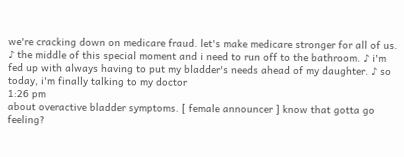we're cracking down on medicare fraud. let's make medicare stronger for all of us. ♪ the middle of this special moment and i need to run off to the bathroom. ♪ i'm fed up with always having to put my bladder's needs ahead of my daughter. ♪ so today, i'm finally talking to my doctor
1:26 pm
about overactive bladder symptoms. [ female announcer ] know that gotta go feeling?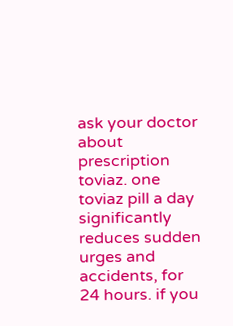ask your doctor about prescription toviaz. one toviaz pill a day significantly reduces sudden urges and accidents, for 24 hours. if you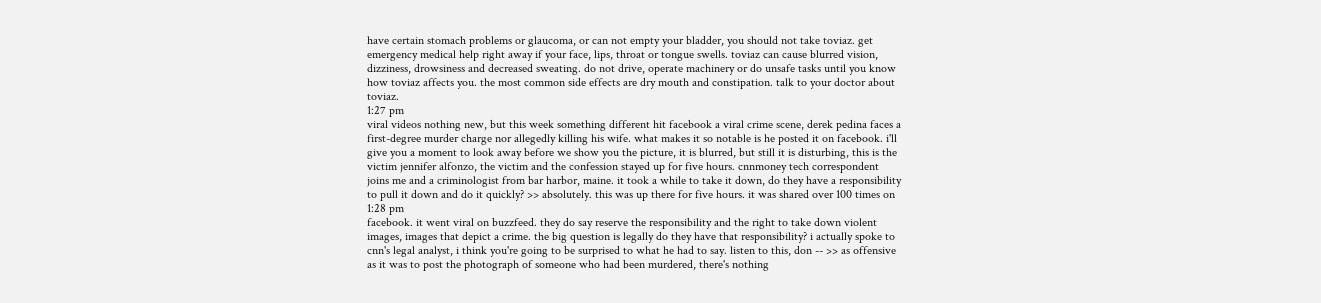have certain stomach problems or glaucoma, or can not empty your bladder, you should not take toviaz. get emergency medical help right away if your face, lips, throat or tongue swells. toviaz can cause blurred vision, dizziness, drowsiness and decreased sweating. do not drive, operate machinery or do unsafe tasks until you know how toviaz affects you. the most common side effects are dry mouth and constipation. talk to your doctor about toviaz.
1:27 pm
viral videos nothing new, but this week something different hit facebook a viral crime scene, derek pedina faces a first-degree murder charge nor allegedly killing his wife. what makes it so notable is he posted it on facebook. i'll give you a moment to look away before we show you the picture, it is blurred, but still it is disturbing, this is the victim jennifer alfonzo, the victim and the confession stayed up for five hours. cnnmoney tech correspondent joins me and a criminologist from bar harbor, maine. it took a while to take it down, do they have a responsibility to pull it down and do it quickly? >> absolutely. this was up there for five hours. it was shared over 100 times on
1:28 pm
facebook. it went viral on buzzfeed. they do say reserve the responsibility and the right to take down violent images, images that depict a crime. the big question is legally do they have that responsibility? i actually spoke to cnn's legal analyst, i think you're going to be surprised to what he had to say. listen to this, don -- >> as offensive as it was to post the photograph of someone who had been murdered, there's nothing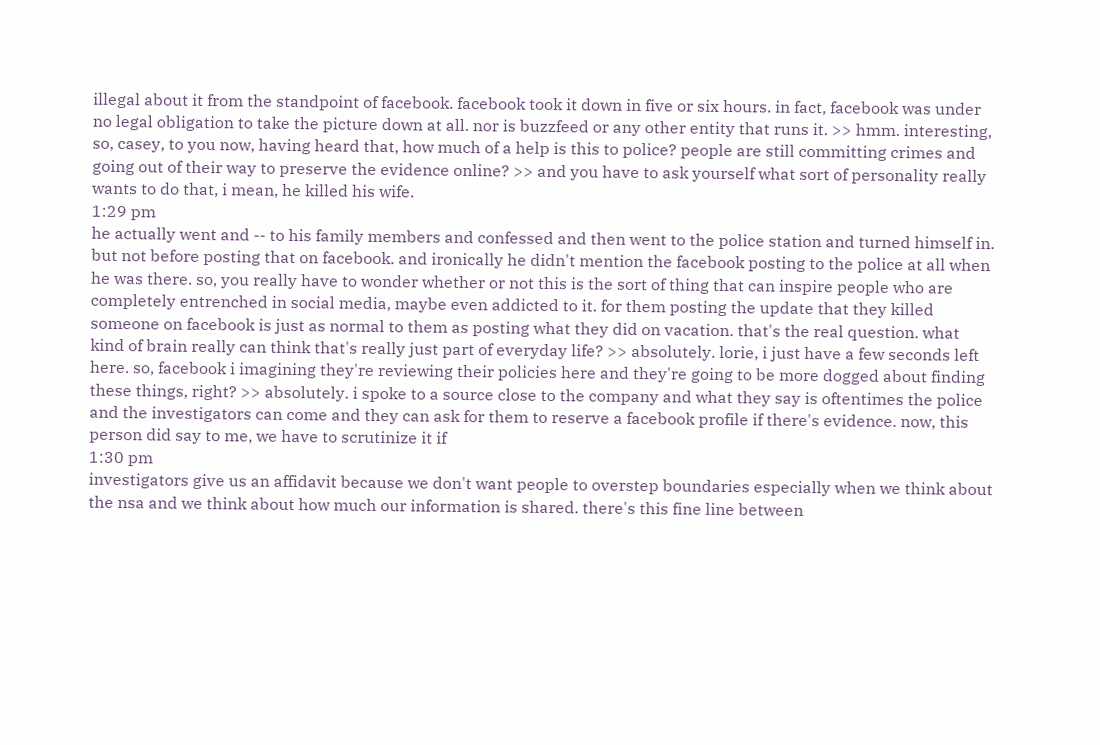illegal about it from the standpoint of facebook. facebook took it down in five or six hours. in fact, facebook was under no legal obligation to take the picture down at all. nor is buzzfeed or any other entity that runs it. >> hmm. interesting, so, casey, to you now, having heard that, how much of a help is this to police? people are still committing crimes and going out of their way to preserve the evidence online? >> and you have to ask yourself what sort of personality really wants to do that, i mean, he killed his wife.
1:29 pm
he actually went and -- to his family members and confessed and then went to the police station and turned himself in. but not before posting that on facebook. and ironically he didn't mention the facebook posting to the police at all when he was there. so, you really have to wonder whether or not this is the sort of thing that can inspire people who are completely entrenched in social media, maybe even addicted to it. for them posting the update that they killed someone on facebook is just as normal to them as posting what they did on vacation. that's the real question. what kind of brain really can think that's really just part of everyday life? >> absolutely. lorie, i just have a few seconds left here. so, facebook i imagining they're reviewing their policies here and they're going to be more dogged about finding these things, right? >> absolutely. i spoke to a source close to the company and what they say is oftentimes the police and the investigators can come and they can ask for them to reserve a facebook profile if there's evidence. now, this person did say to me, we have to scrutinize it if
1:30 pm
investigators give us an affidavit because we don't want people to overstep boundaries especially when we think about the nsa and we think about how much our information is shared. there's this fine line between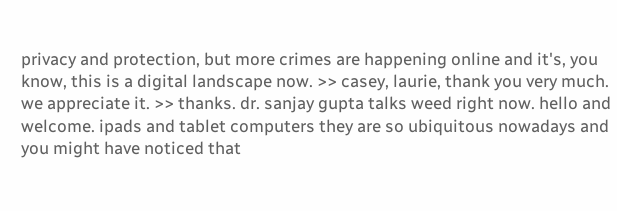privacy and protection, but more crimes are happening online and it's, you know, this is a digital landscape now. >> casey, laurie, thank you very much. we appreciate it. >> thanks. dr. sanjay gupta talks weed right now. hello and welcome. ipads and tablet computers they are so ubiquitous nowadays and you might have noticed that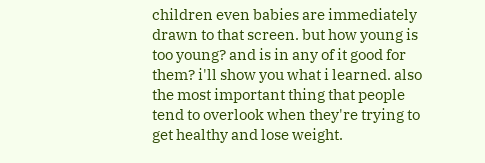children even babies are immediately drawn to that screen. but how young is too young? and is in any of it good for them? i'll show you what i learned. also the most important thing that people tend to overlook when they're trying to get healthy and lose weight.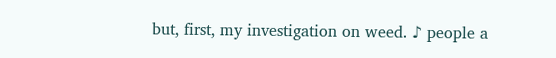but, first, my investigation on weed. ♪ people a